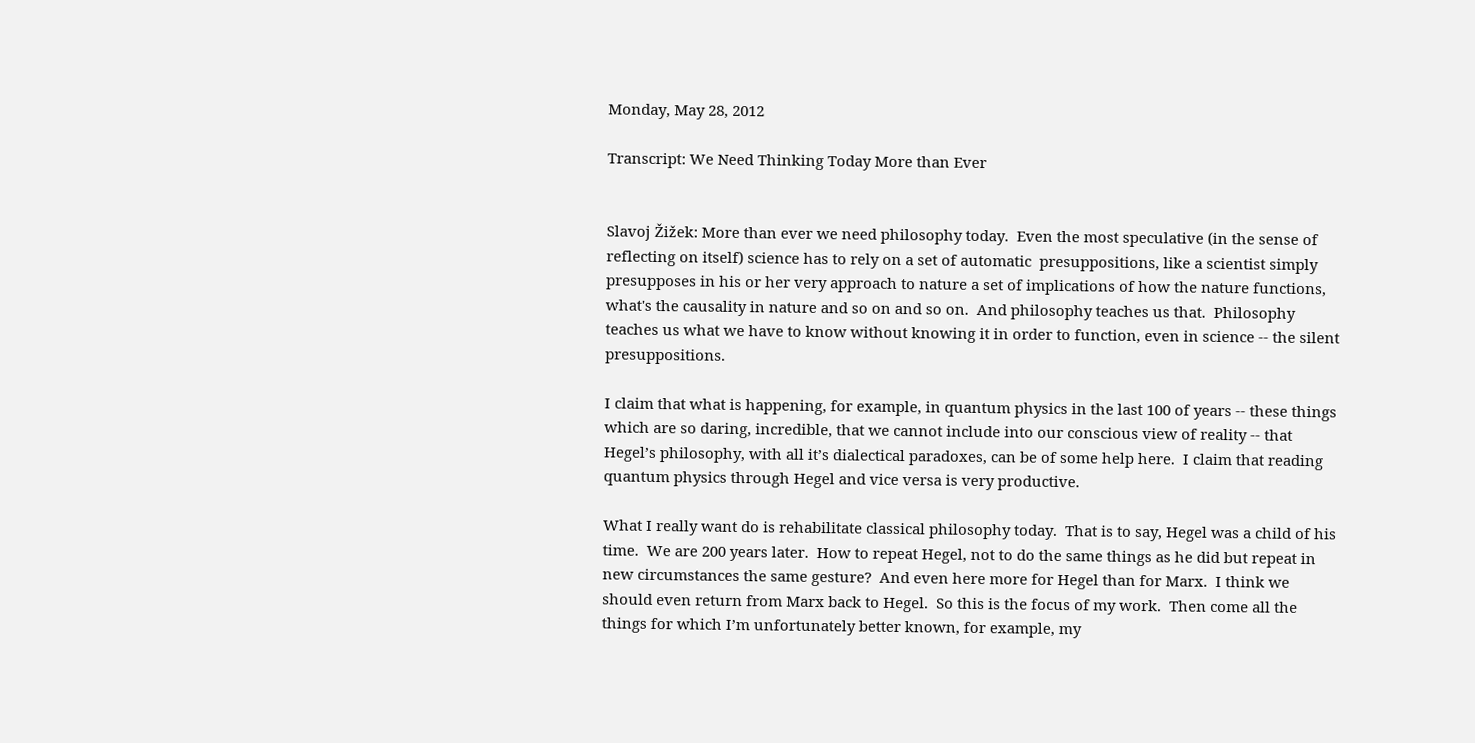Monday, May 28, 2012

Transcript: We Need Thinking Today More than Ever


Slavoj Žižek: More than ever we need philosophy today.  Even the most speculative (in the sense of reflecting on itself) science has to rely on a set of automatic  presuppositions, like a scientist simply presupposes in his or her very approach to nature a set of implications of how the nature functions, what's the causality in nature and so on and so on.  And philosophy teaches us that.  Philosophy teaches us what we have to know without knowing it in order to function, even in science -- the silent presuppositions.

I claim that what is happening, for example, in quantum physics in the last 100 of years -- these things which are so daring, incredible, that we cannot include into our conscious view of reality -- that Hegel’s philosophy, with all it’s dialectical paradoxes, can be of some help here.  I claim that reading quantum physics through Hegel and vice versa is very productive.

What I really want do is rehabilitate classical philosophy today.  That is to say, Hegel was a child of his time.  We are 200 years later.  How to repeat Hegel, not to do the same things as he did but repeat in new circumstances the same gesture?  And even here more for Hegel than for Marx.  I think we should even return from Marx back to Hegel.  So this is the focus of my work.  Then come all the things for which I’m unfortunately better known, for example, my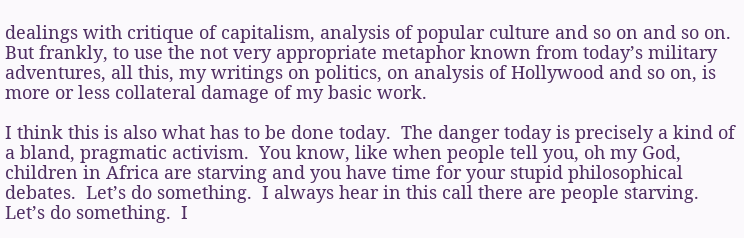dealings with critique of capitalism, analysis of popular culture and so on and so on.  But frankly, to use the not very appropriate metaphor known from today’s military adventures, all this, my writings on politics, on analysis of Hollywood and so on, is more or less collateral damage of my basic work.

I think this is also what has to be done today.  The danger today is precisely a kind of a bland, pragmatic activism.  You know, like when people tell you, oh my God, children in Africa are starving and you have time for your stupid philosophical debates.  Let’s do something.  I always hear in this call there are people starving.  Let’s do something.  I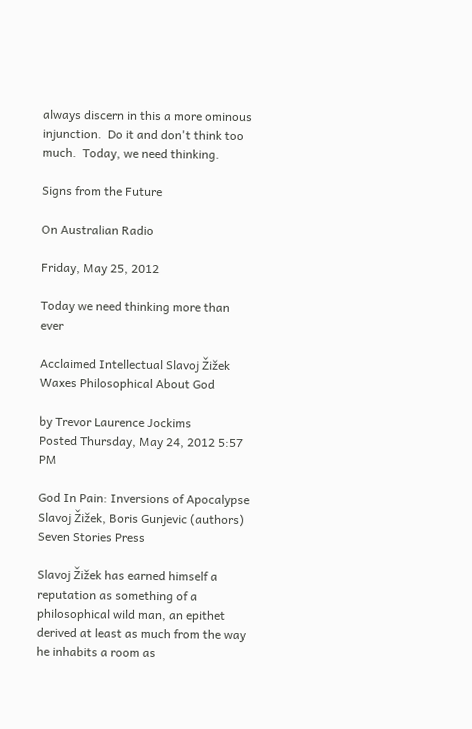always discern in this a more ominous injunction.  Do it and don't think too much.  Today, we need thinking.

Signs from the Future

On Australian Radio

Friday, May 25, 2012

Today we need thinking more than ever

Acclaimed Intellectual Slavoj Žižek Waxes Philosophical About God

by Trevor Laurence Jockims
Posted Thursday, May 24, 2012 5:57 PM

God In Pain: Inversions of Apocalypse
Slavoj Žižek, Boris Gunjevic (authors)
Seven Stories Press

Slavoj Žižek has earned himself a reputation as something of a philosophical wild man, an epithet derived at least as much from the way he inhabits a room as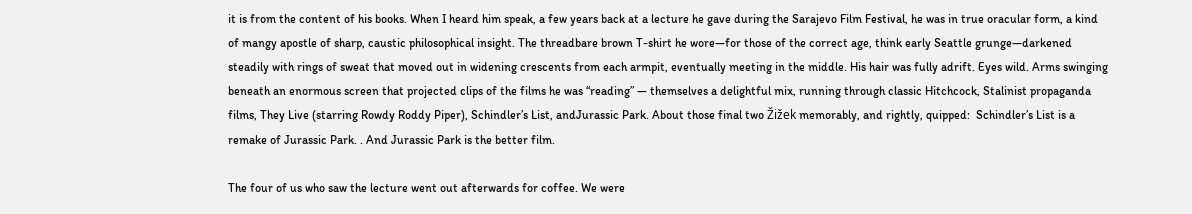it is from the content of his books. When I heard him speak, a few years back at a lecture he gave during the Sarajevo Film Festival, he was in true oracular form, a kind of mangy apostle of sharp, caustic philosophical insight. The threadbare brown T-shirt he wore—for those of the correct age, think early Seattle grunge—darkened steadily with rings of sweat that moved out in widening crescents from each armpit, eventually meeting in the middle. His hair was fully adrift. Eyes wild. Arms swinging beneath an enormous screen that projected clips of the films he was “reading” — themselves a delightful mix, running through classic Hitchcock, Stalinist propaganda films, They Live (starring Rowdy Roddy Piper), Schindler’s List, andJurassic Park. About those final two Žižek memorably, and rightly, quipped:  Schindler’s List is a remake of Jurassic Park. . And Jurassic Park is the better film.

The four of us who saw the lecture went out afterwards for coffee. We were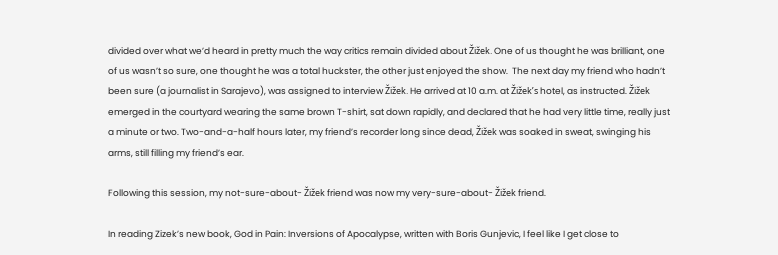divided over what we’d heard in pretty much the way critics remain divided about Žižek. One of us thought he was brilliant, one of us wasn’t so sure, one thought he was a total huckster, the other just enjoyed the show.  The next day my friend who hadn’t been sure (a journalist in Sarajevo), was assigned to interview Žižek. He arrived at 10 a.m. at Žižek’s hotel, as instructed. Žižek emerged in the courtyard wearing the same brown T-shirt, sat down rapidly, and declared that he had very little time, really just a minute or two. Two-and-a-half hours later, my friend’s recorder long since dead, Žižek was soaked in sweat, swinging his arms, still filling my friend’s ear.

Following this session, my not-sure-about- Žižek friend was now my very-sure-about- Žižek friend.

In reading Zizek’s new book, God in Pain: Inversions of Apocalypse, written with Boris Gunjevic, I feel like I get close to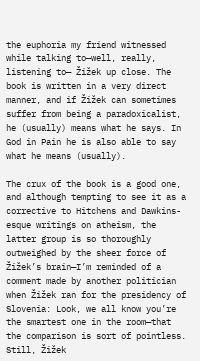the euphoria my friend witnessed while talking to—well, really, listening to— Žižek up close. The book is written in a very direct manner, and if Žižek can sometimes suffer from being a paradoxicalist, he (usually) means what he says. In God in Pain he is also able to say what he means (usually).

The crux of the book is a good one, and although tempting to see it as a corrective to Hitchens and Dawkins-esque writings on atheism, the latter group is so thoroughly outweighed by the sheer force of Žižek’s brain—I’m reminded of a comment made by another politician when Žižek ran for the presidency of Slovenia: Look, we all know you’re the smartest one in the room—that the comparison is sort of pointless.  Still, Žižek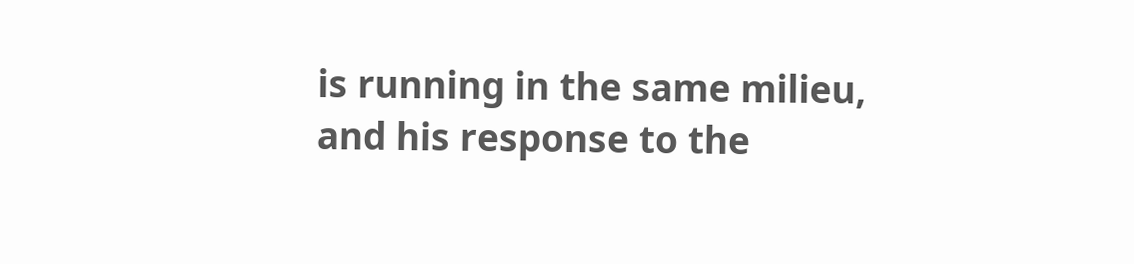is running in the same milieu, and his response to the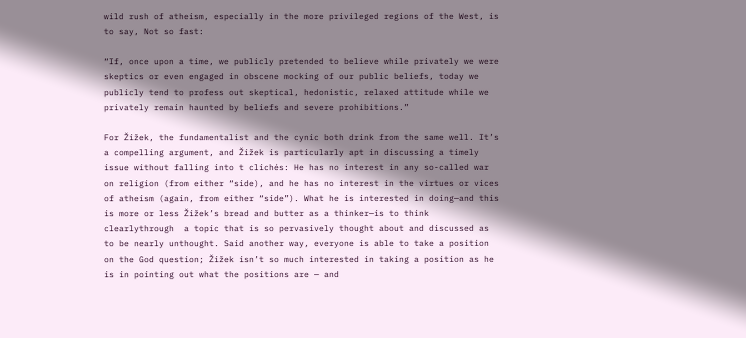wild rush of atheism, especially in the more privileged regions of the West, is to say, Not so fast:

“If, once upon a time, we publicly pretended to believe while privately we were skeptics or even engaged in obscene mocking of our public beliefs, today we publicly tend to profess out skeptical, hedonistic, relaxed attitude while we privately remain haunted by beliefs and severe prohibitions.”

For Žižek, the fundamentalist and the cynic both drink from the same well. It’s a compelling argument, and Žižek is particularly apt in discussing a timely issue without falling into t clichés: He has no interest in any so-called war on religion (from either “side), and he has no interest in the virtues or vices of atheism (again, from either “side”). What he is interested in doing—and this is more or less Žižek’s bread and butter as a thinker—is to think clearlythrough  a topic that is so pervasively thought about and discussed as to be nearly unthought. Said another way, everyone is able to take a position on the God question; Žižek isn’t so much interested in taking a position as he is in pointing out what the positions are — and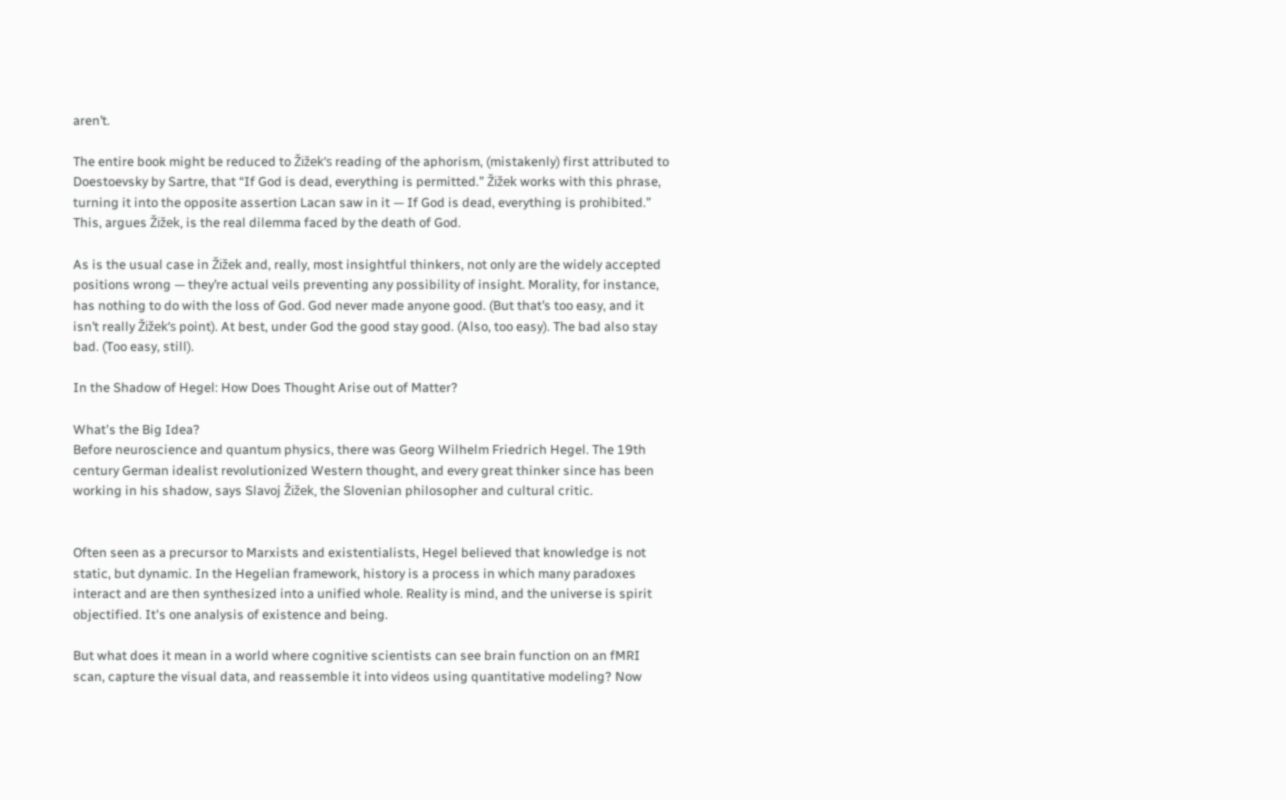aren’t.

The entire book might be reduced to Žižek’s reading of the aphorism, (mistakenly) first attributed to Doestoevsky by Sartre, that “If God is dead, everything is permitted.” Žižek works with this phrase, turning it into the opposite assertion Lacan saw in it — If God is dead, everything is prohibited.” This, argues Žižek, is the real dilemma faced by the death of God.

As is the usual case in Žižek and, really, most insightful thinkers, not only are the widely accepted positions wrong — they’re actual veils preventing any possibility of insight. Morality, for instance, has nothing to do with the loss of God. God never made anyone good. (But that’s too easy, and it isn’t really Žižek’s point). At best, under God the good stay good. (Also, too easy). The bad also stay bad. (Too easy, still).

In the Shadow of Hegel: How Does Thought Arise out of Matter?

What's the Big Idea?
Before neuroscience and quantum physics, there was Georg Wilhelm Friedrich Hegel. The 19th century German idealist revolutionized Western thought, and every great thinker since has been working in his shadow, says Slavoj Žižek, the Slovenian philosopher and cultural critic.


Often seen as a precursor to Marxists and existentialists, Hegel believed that knowledge is not static, but dynamic. In the Hegelian framework, history is a process in which many paradoxes interact and are then synthesized into a unified whole. Reality is mind, and the universe is spirit objectified. It's one analysis of existence and being.

But what does it mean in a world where cognitive scientists can see brain function on an fMRI scan, capture the visual data, and reassemble it into videos using quantitative modeling? Now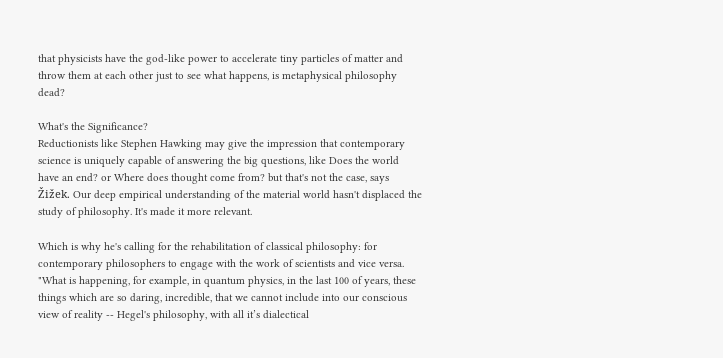that physicists have the god-like power to accelerate tiny particles of matter and throw them at each other just to see what happens, is metaphysical philosophy dead?

What's the Significance?
Reductionists like Stephen Hawking may give the impression that contemporary science is uniquely capable of answering the big questions, like Does the world have an end? or Where does thought come from? but that's not the case, says Žižek. Our deep empirical understanding of the material world hasn't displaced the study of philosophy. It's made it more relevant.

Which is why he's calling for the rehabilitation of classical philosophy: for contemporary philosophers to engage with the work of scientists and vice versa. "What is happening, for example, in quantum physics, in the last 100 of years, these things which are so daring, incredible, that we cannot include into our conscious view of reality -- Hegel's philosophy, with all it’s dialectical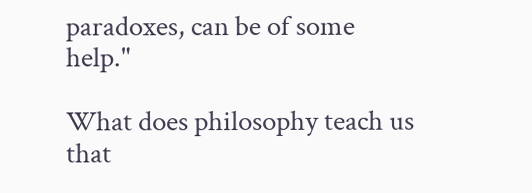paradoxes, can be of some help."

What does philosophy teach us that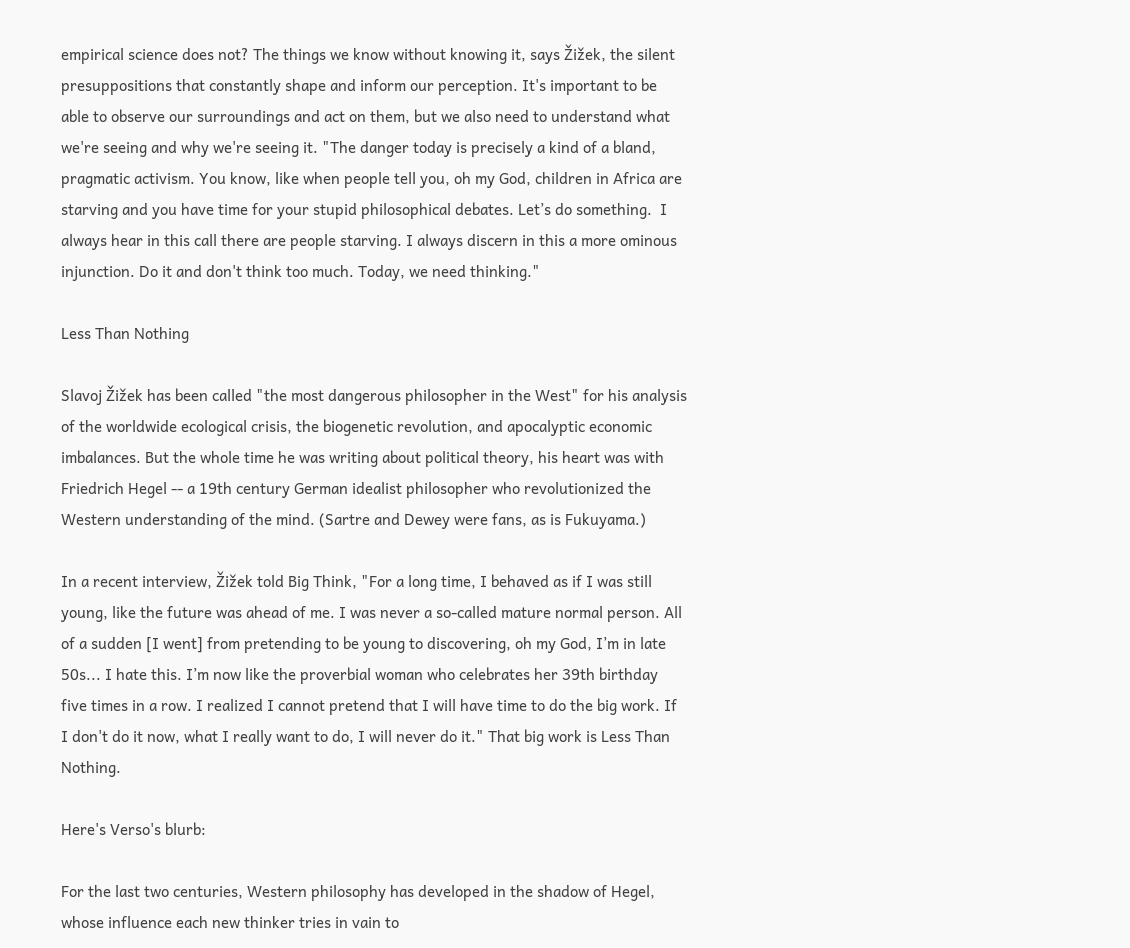empirical science does not? The things we know without knowing it, says Žižek, the silent presuppositions that constantly shape and inform our perception. It's important to be able to observe our surroundings and act on them, but we also need to understand what we're seeing and why we're seeing it. "The danger today is precisely a kind of a bland, pragmatic activism. You know, like when people tell you, oh my God, children in Africa are starving and you have time for your stupid philosophical debates. Let’s do something.  I always hear in this call there are people starving. I always discern in this a more ominous injunction. Do it and don't think too much. Today, we need thinking."

Less Than Nothing

Slavoj Žižek has been called "the most dangerous philosopher in the West" for his analysis of the worldwide ecological crisis, the biogenetic revolution, and apocalyptic economic imbalances. But the whole time he was writing about political theory, his heart was with Friedrich Hegel -- a 19th century German idealist philosopher who revolutionized the Western understanding of the mind. (Sartre and Dewey were fans, as is Fukuyama.)

In a recent interview, Žižek told Big Think, "For a long time, I behaved as if I was still young, like the future was ahead of me. I was never a so-called mature normal person. All of a sudden [I went] from pretending to be young to discovering, oh my God, I’m in late 50s... I hate this. I’m now like the proverbial woman who celebrates her 39th birthday five times in a row. I realized I cannot pretend that I will have time to do the big work. If I don't do it now, what I really want to do, I will never do it." That big work is Less Than Nothing.

Here's Verso's blurb:

For the last two centuries, Western philosophy has developed in the shadow of Hegel, whose influence each new thinker tries in vain to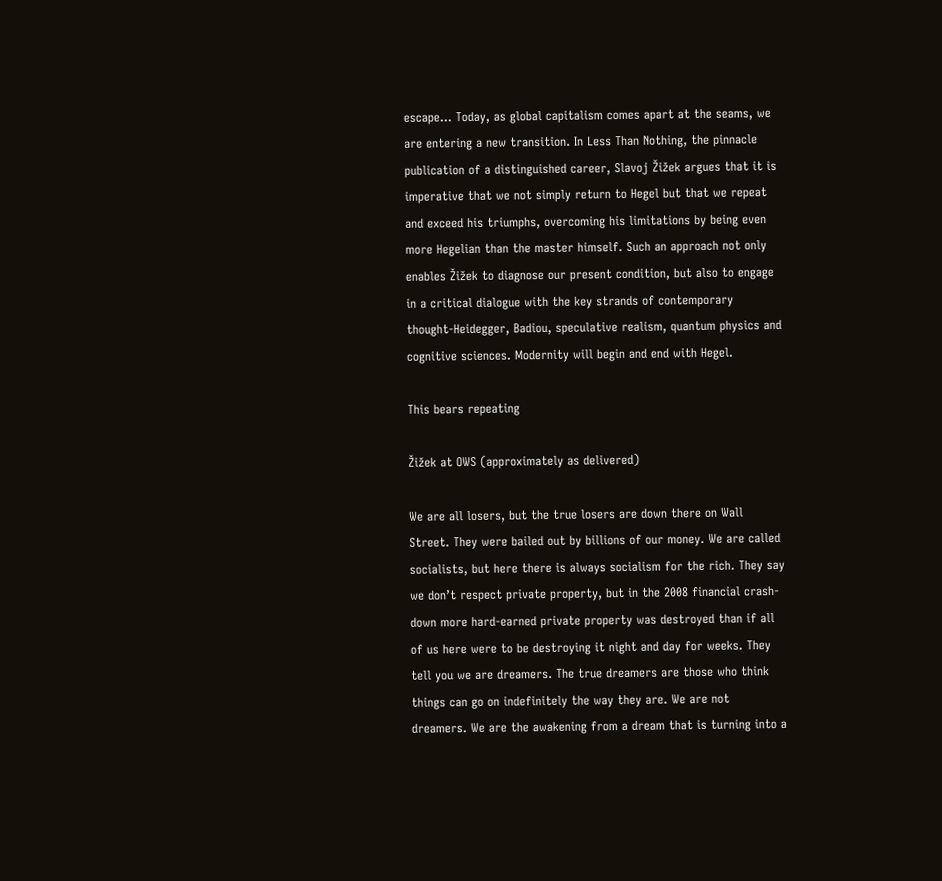escape... Today, as global capitalism comes apart at the seams, we are entering a new transition. In Less Than Nothing, the pinnacle publication of a distinguished career, Slavoj Žižek argues that it is imperative that we not simply return to Hegel but that we repeat and exceed his triumphs, overcoming his limitations by being even more Hegelian than the master himself. Such an approach not only enables Žižek to diagnose our present condition, but also to engage in a critical dialogue with the key strands of contemporary thought-Heidegger, Badiou, speculative realism, quantum physics and cognitive sciences. Modernity will begin and end with Hegel.

This bears repeating

Žižek at OWS (approximately as delivered)

We are all losers, but the true losers are down there on Wall Street. They were bailed out by billions of our money. We are called socialists, but here there is always socialism for the rich. They say we don’t respect private property, but in the 2008 financial crash-down more hard-earned private property was destroyed than if all of us here were to be destroying it night and day for weeks. They tell you we are dreamers. The true dreamers are those who think things can go on indefinitely the way they are. We are not dreamers. We are the awakening from a dream that is turning into a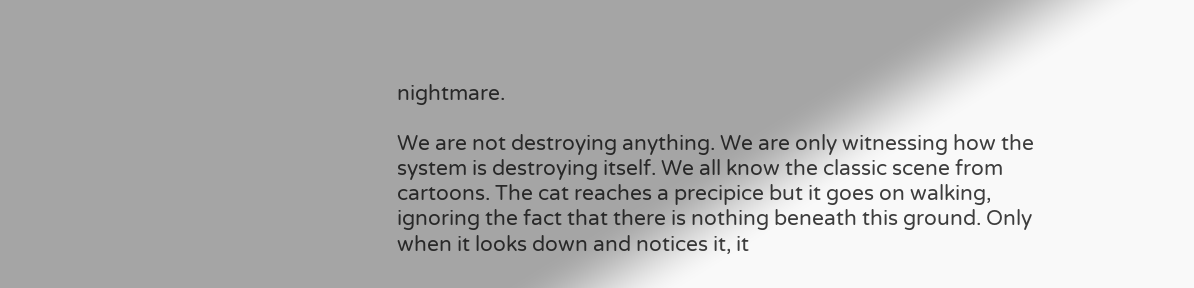nightmare.

We are not destroying anything. We are only witnessing how the system is destroying itself. We all know the classic scene from cartoons. The cat reaches a precipice but it goes on walking, ignoring the fact that there is nothing beneath this ground. Only when it looks down and notices it, it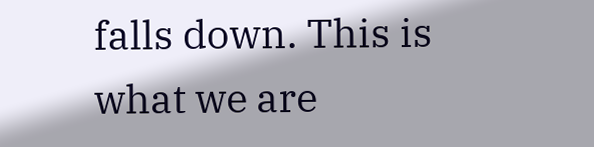falls down. This is what we are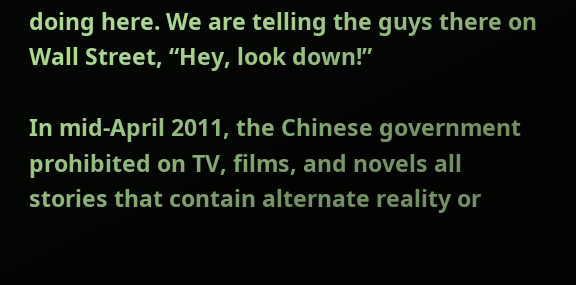doing here. We are telling the guys there on Wall Street, “Hey, look down!”

In mid-April 2011, the Chinese government prohibited on TV, films, and novels all stories that contain alternate reality or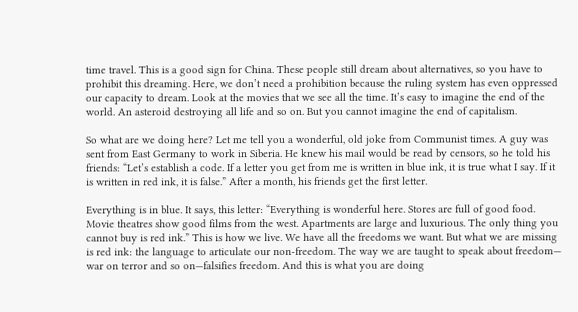time travel. This is a good sign for China. These people still dream about alternatives, so you have to prohibit this dreaming. Here, we don’t need a prohibition because the ruling system has even oppressed our capacity to dream. Look at the movies that we see all the time. It’s easy to imagine the end of the world. An asteroid destroying all life and so on. But you cannot imagine the end of capitalism.

So what are we doing here? Let me tell you a wonderful, old joke from Communist times. A guy was sent from East Germany to work in Siberia. He knew his mail would be read by censors, so he told his friends: “Let’s establish a code. If a letter you get from me is written in blue ink, it is true what I say. If it is written in red ink, it is false.” After a month, his friends get the first letter.

Everything is in blue. It says, this letter: “Everything is wonderful here. Stores are full of good food. Movie theatres show good films from the west. Apartments are large and luxurious. The only thing you cannot buy is red ink.” This is how we live. We have all the freedoms we want. But what we are missing is red ink: the language to articulate our non-freedom. The way we are taught to speak about freedom— war on terror and so on—falsifies freedom. And this is what you are doing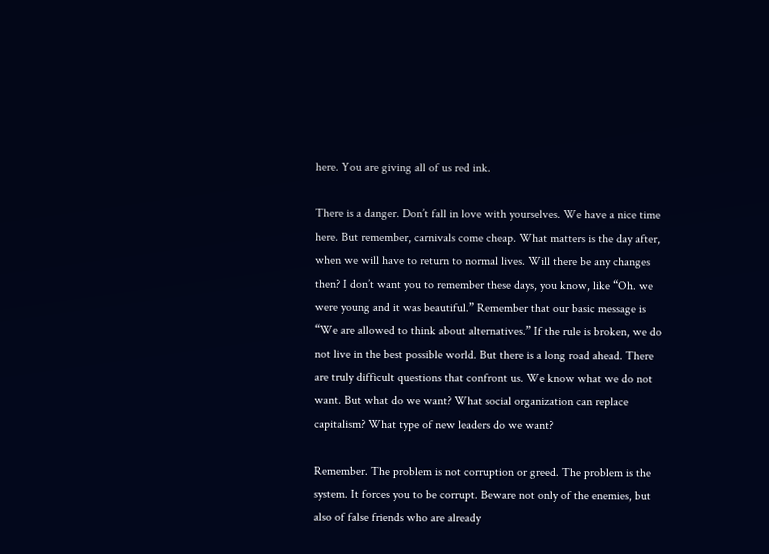here. You are giving all of us red ink.

There is a danger. Don’t fall in love with yourselves. We have a nice time here. But remember, carnivals come cheap. What matters is the day after, when we will have to return to normal lives. Will there be any changes then? I don’t want you to remember these days, you know, like “Oh. we were young and it was beautiful.” Remember that our basic message is “We are allowed to think about alternatives.” If the rule is broken, we do not live in the best possible world. But there is a long road ahead. There are truly difficult questions that confront us. We know what we do not want. But what do we want? What social organization can replace capitalism? What type of new leaders do we want?

Remember. The problem is not corruption or greed. The problem is the system. It forces you to be corrupt. Beware not only of the enemies, but also of false friends who are already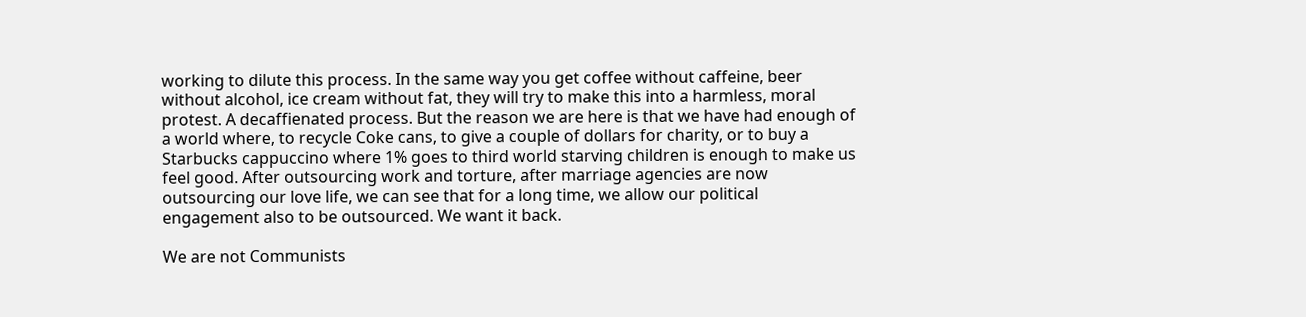working to dilute this process. In the same way you get coffee without caffeine, beer without alcohol, ice cream without fat, they will try to make this into a harmless, moral protest. A decaffienated process. But the reason we are here is that we have had enough of a world where, to recycle Coke cans, to give a couple of dollars for charity, or to buy a Starbucks cappuccino where 1% goes to third world starving children is enough to make us feel good. After outsourcing work and torture, after marriage agencies are now outsourcing our love life, we can see that for a long time, we allow our political engagement also to be outsourced. We want it back.

We are not Communists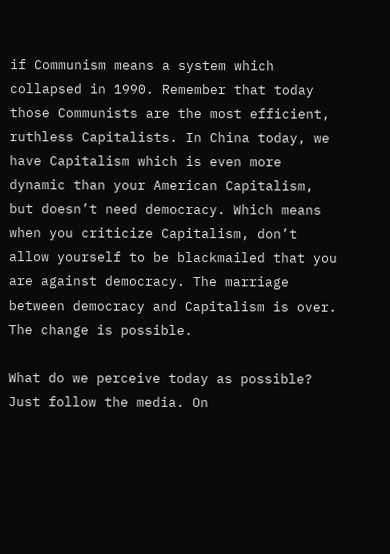if Communism means a system which collapsed in 1990. Remember that today those Communists are the most efficient, ruthless Capitalists. In China today, we have Capitalism which is even more dynamic than your American Capitalism, but doesn’t need democracy. Which means when you criticize Capitalism, don’t allow yourself to be blackmailed that you are against democracy. The marriage between democracy and Capitalism is over. The change is possible.

What do we perceive today as possible? Just follow the media. On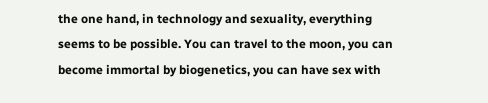the one hand, in technology and sexuality, everything seems to be possible. You can travel to the moon, you can become immortal by biogenetics, you can have sex with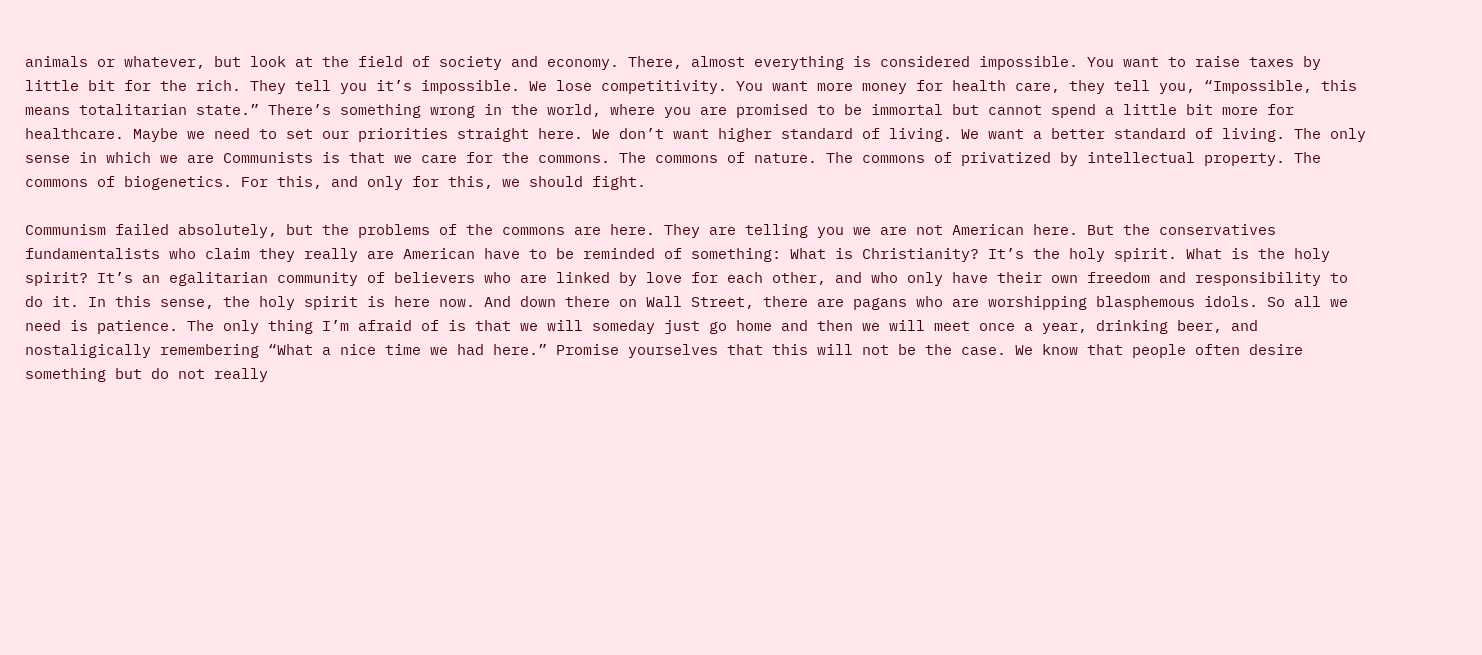animals or whatever, but look at the field of society and economy. There, almost everything is considered impossible. You want to raise taxes by little bit for the rich. They tell you it’s impossible. We lose competitivity. You want more money for health care, they tell you, “Impossible, this means totalitarian state.” There’s something wrong in the world, where you are promised to be immortal but cannot spend a little bit more for healthcare. Maybe we need to set our priorities straight here. We don’t want higher standard of living. We want a better standard of living. The only sense in which we are Communists is that we care for the commons. The commons of nature. The commons of privatized by intellectual property. The commons of biogenetics. For this, and only for this, we should fight.

Communism failed absolutely, but the problems of the commons are here. They are telling you we are not American here. But the conservatives fundamentalists who claim they really are American have to be reminded of something: What is Christianity? It’s the holy spirit. What is the holy spirit? It’s an egalitarian community of believers who are linked by love for each other, and who only have their own freedom and responsibility to do it. In this sense, the holy spirit is here now. And down there on Wall Street, there are pagans who are worshipping blasphemous idols. So all we need is patience. The only thing I’m afraid of is that we will someday just go home and then we will meet once a year, drinking beer, and nostaligically remembering “What a nice time we had here.” Promise yourselves that this will not be the case. We know that people often desire something but do not really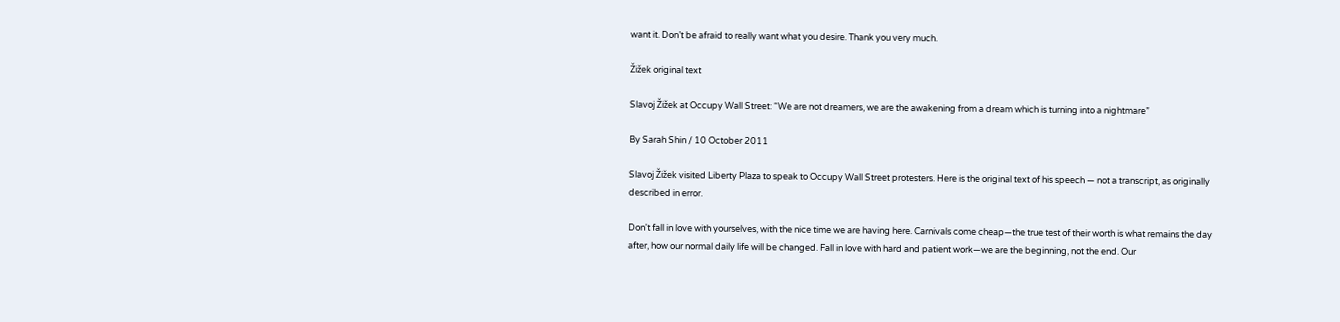want it. Don’t be afraid to really want what you desire. Thank you very much.

Žižek original text

Slavoj Žižek at Occupy Wall Street: “We are not dreamers, we are the awakening from a dream which is turning into a nightmare”

By Sarah Shin / 10 October 2011

Slavoj Žižek visited Liberty Plaza to speak to Occupy Wall Street protesters. Here is the original text of his speech — not a transcript, as originally described in error.

Don't fall in love with yourselves, with the nice time we are having here. Carnivals come cheap—the true test of their worth is what remains the day after, how our normal daily life will be changed. Fall in love with hard and patient work—we are the beginning, not the end. Our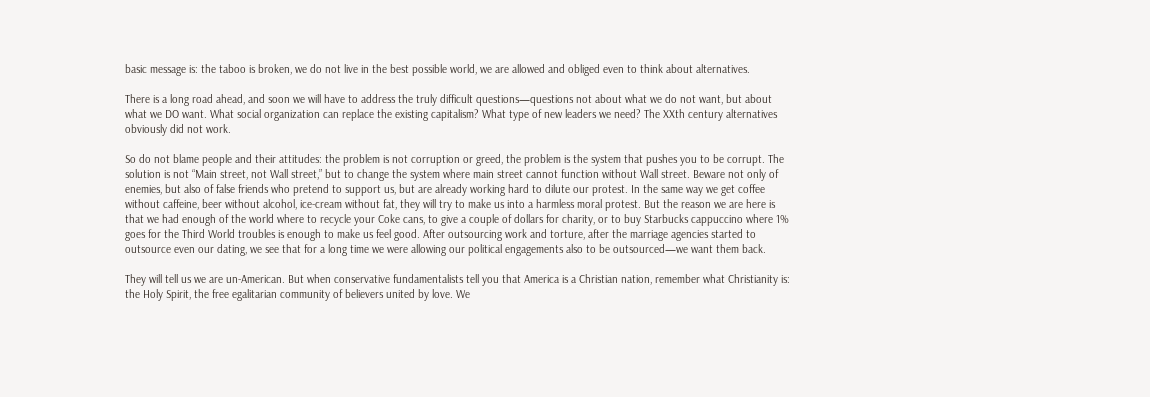basic message is: the taboo is broken, we do not live in the best possible world, we are allowed and obliged even to think about alternatives.

There is a long road ahead, and soon we will have to address the truly difficult questions—questions not about what we do not want, but about what we DO want. What social organization can replace the existing capitalism? What type of new leaders we need? The XXth century alternatives obviously did not work.

So do not blame people and their attitudes: the problem is not corruption or greed, the problem is the system that pushes you to be corrupt. The solution is not “Main street, not Wall street,” but to change the system where main street cannot function without Wall street. Beware not only of enemies, but also of false friends who pretend to support us, but are already working hard to dilute our protest. In the same way we get coffee without caffeine, beer without alcohol, ice-cream without fat, they will try to make us into a harmless moral protest. But the reason we are here is that we had enough of the world where to recycle your Coke cans, to give a couple of dollars for charity, or to buy Starbucks cappuccino where 1% goes for the Third World troubles is enough to make us feel good. After outsourcing work and torture, after the marriage agencies started to outsource even our dating, we see that for a long time we were allowing our political engagements also to be outsourced—we want them back.

They will tell us we are un-American. But when conservative fundamentalists tell you that America is a Christian nation, remember what Christianity is: the Holy Spirit, the free egalitarian community of believers united by love. We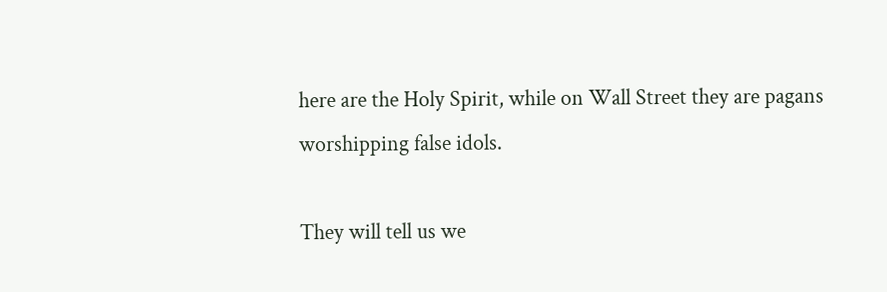here are the Holy Spirit, while on Wall Street they are pagans worshipping false idols.

They will tell us we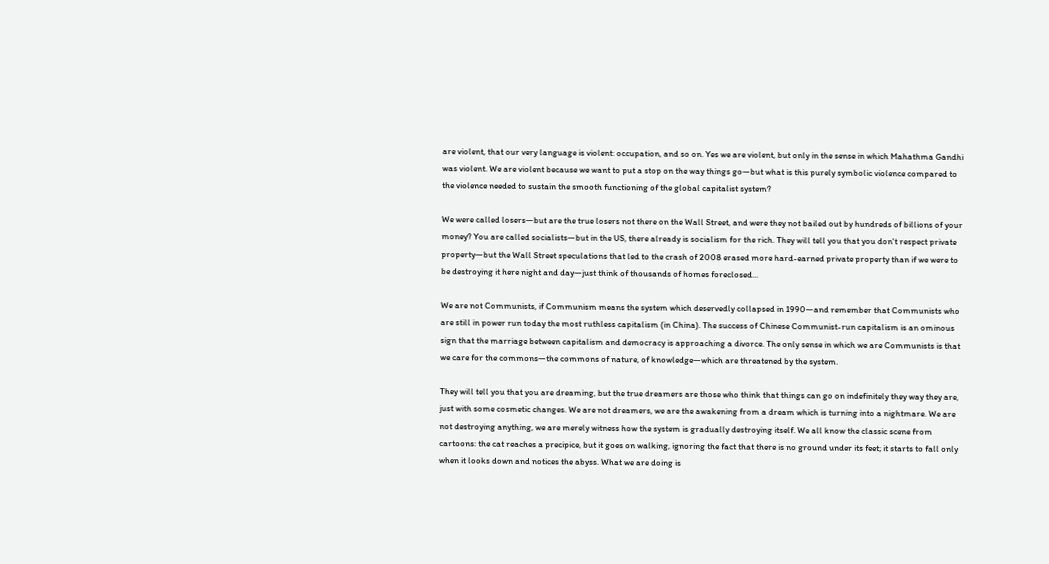are violent, that our very language is violent: occupation, and so on. Yes we are violent, but only in the sense in which Mahathma Gandhi was violent. We are violent because we want to put a stop on the way things go—but what is this purely symbolic violence compared to the violence needed to sustain the smooth functioning of the global capitalist system?

We were called losers—but are the true losers not there on the Wall Street, and were they not bailed out by hundreds of billions of your money? You are called socialists—but in the US, there already is socialism for the rich. They will tell you that you don't respect private property—but the Wall Street speculations that led to the crash of 2008 erased more hard-earned private property than if we were to be destroying it here night and day—just think of thousands of homes foreclosed...

We are not Communists, if Communism means the system which deservedly collapsed in 1990—and remember that Communists who are still in power run today the most ruthless capitalism (in China). The success of Chinese Communist-run capitalism is an ominous sign that the marriage between capitalism and democracy is approaching a divorce. The only sense in which we are Communists is that we care for the commons—the commons of nature, of knowledge—which are threatened by the system.

They will tell you that you are dreaming, but the true dreamers are those who think that things can go on indefinitely they way they are, just with some cosmetic changes. We are not dreamers, we are the awakening from a dream which is turning into a nightmare. We are not destroying anything, we are merely witness how the system is gradually destroying itself. We all know the classic scene from cartoons: the cat reaches a precipice, but it goes on walking, ignoring the fact that there is no ground under its feet; it starts to fall only when it looks down and notices the abyss. What we are doing is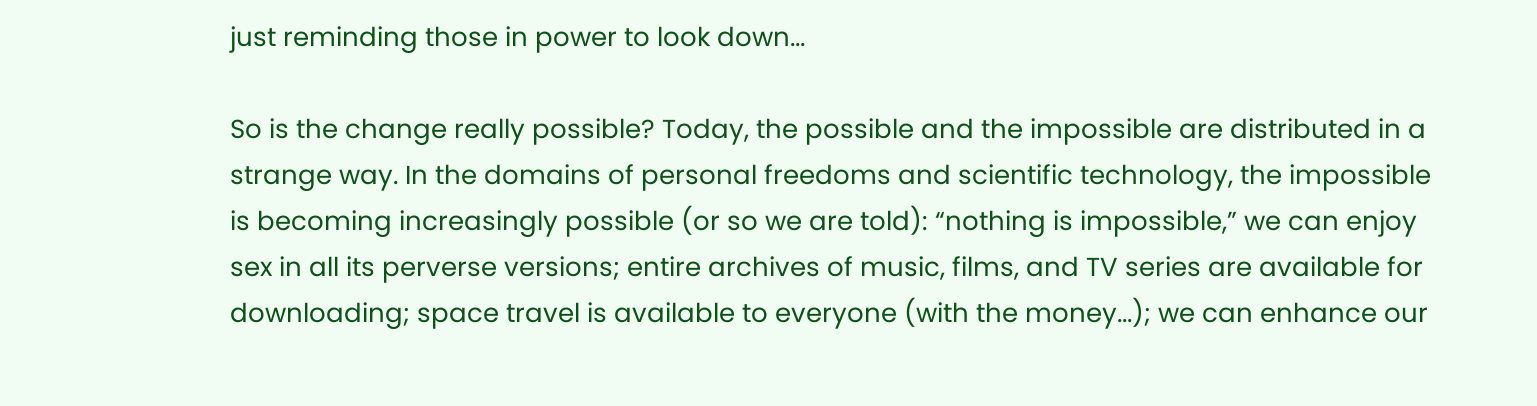just reminding those in power to look down...

So is the change really possible? Today, the possible and the impossible are distributed in a strange way. In the domains of personal freedoms and scientific technology, the impossible is becoming increasingly possible (or so we are told): “nothing is impossible,” we can enjoy sex in all its perverse versions; entire archives of music, films, and TV series are available for downloading; space travel is available to everyone (with the money...); we can enhance our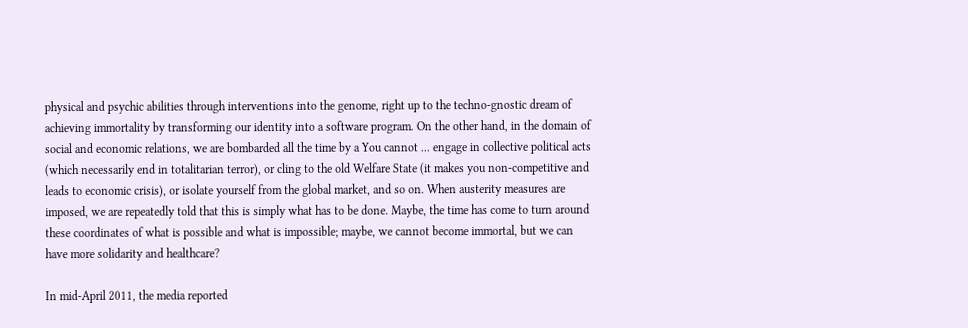physical and psychic abilities through interventions into the genome, right up to the techno-gnostic dream of achieving immortality by transforming our identity into a software program. On the other hand, in the domain of social and economic relations, we are bombarded all the time by a You cannot ... engage in collective political acts (which necessarily end in totalitarian terror), or cling to the old Welfare State (it makes you non-competitive and leads to economic crisis), or isolate yourself from the global market, and so on. When austerity measures are imposed, we are repeatedly told that this is simply what has to be done. Maybe, the time has come to turn around these coordinates of what is possible and what is impossible; maybe, we cannot become immortal, but we can have more solidarity and healthcare?

In mid-April 2011, the media reported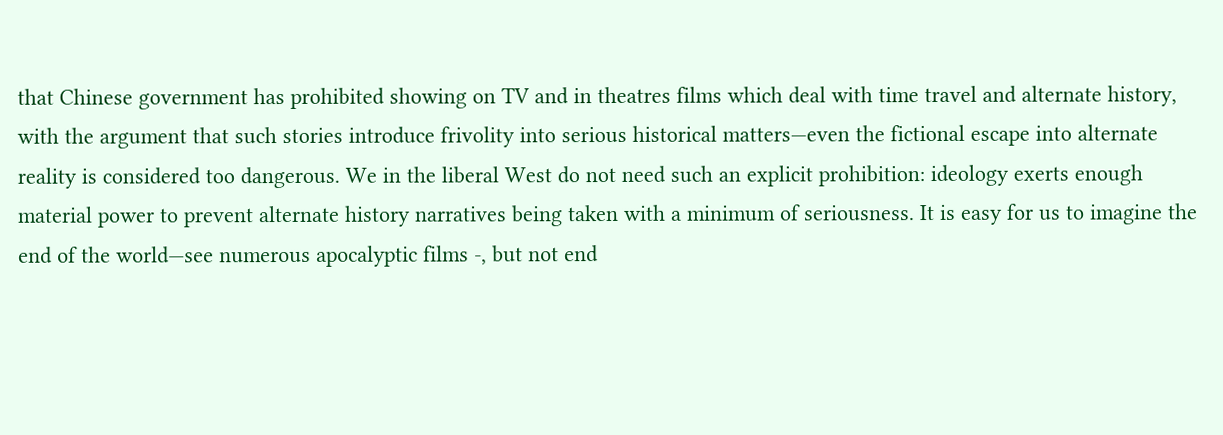that Chinese government has prohibited showing on TV and in theatres films which deal with time travel and alternate history, with the argument that such stories introduce frivolity into serious historical matters—even the fictional escape into alternate reality is considered too dangerous. We in the liberal West do not need such an explicit prohibition: ideology exerts enough material power to prevent alternate history narratives being taken with a minimum of seriousness. It is easy for us to imagine the end of the world—see numerous apocalyptic films -, but not end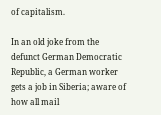of capitalism.

In an old joke from the defunct German Democratic Republic, a German worker gets a job in Siberia; aware of how all mail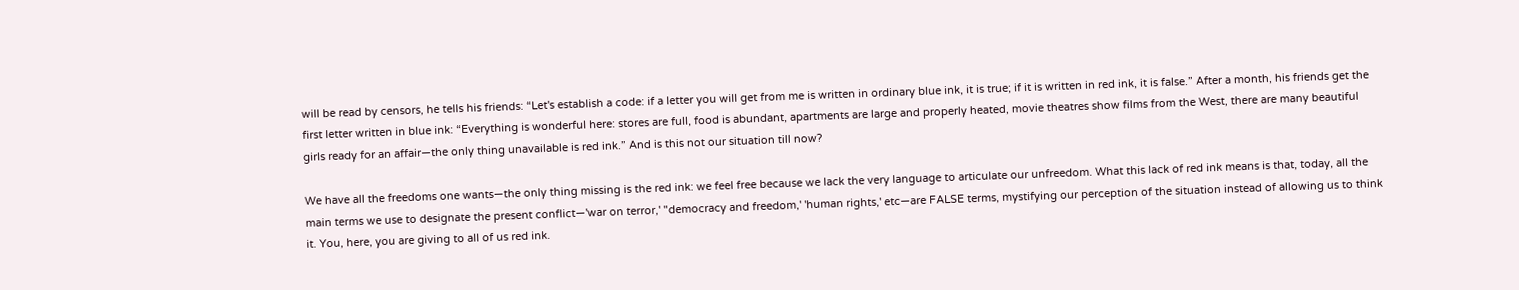will be read by censors, he tells his friends: “Let's establish a code: if a letter you will get from me is written in ordinary blue ink, it is true; if it is written in red ink, it is false.” After a month, his friends get the first letter written in blue ink: “Everything is wonderful here: stores are full, food is abundant, apartments are large and properly heated, movie theatres show films from the West, there are many beautiful girls ready for an affair—the only thing unavailable is red ink.” And is this not our situation till now?

We have all the freedoms one wants—the only thing missing is the red ink: we feel free because we lack the very language to articulate our unfreedom. What this lack of red ink means is that, today, all the main terms we use to designate the present conflict—'war on terror,' "democracy and freedom,' 'human rights,' etc—are FALSE terms, mystifying our perception of the situation instead of allowing us to think it. You, here, you are giving to all of us red ink.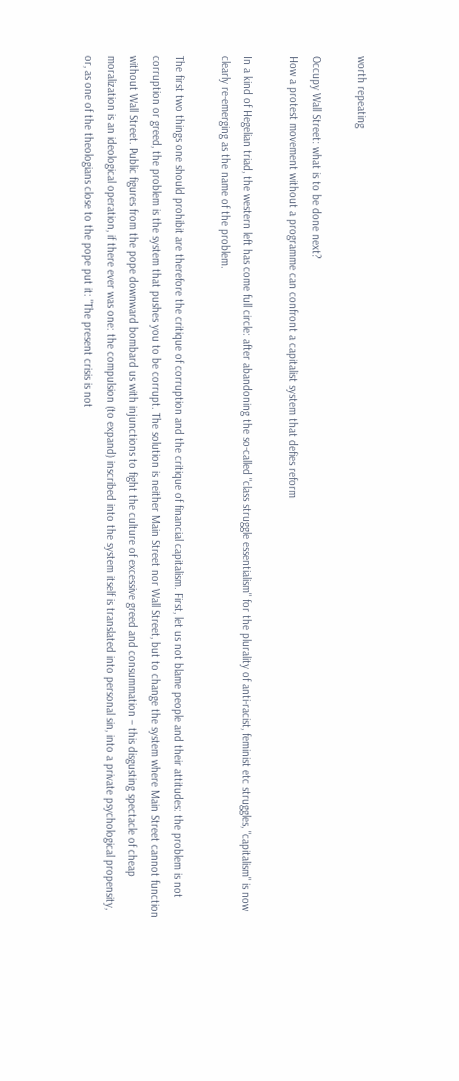worth repeating

Occupy Wall Street: what is to be done next?
How a protest movement without a programme can confront a capitalist system that defies reform

In a kind of Hegelian triad, the western left has come full circle: after abandoning the so-called "class struggle essentialism" for the plurality of anti-racist, feminist etc struggles, "capitalism" is now clearly re-emerging as the name of the problem.

The first two things one should prohibit are therefore the critique of corruption and the critique of financial capitalism. First, let us not blame people and their attitudes: the problem is not corruption or greed, the problem is the system that pushes you to be corrupt. The solution is neither Main Street nor Wall Street, but to change the system where Main Street cannot function without Wall Street. Public figures from the pope downward bombard us with injunctions to fight the culture of excessive greed and consummation – this disgusting spectacle of cheap moralization is an ideological operation, if there ever was one: the compulsion (to expand) inscribed into the system itself is translated into personal sin, into a private psychological propensity, or, as one of the theologians close to the pope put it: "The present crisis is not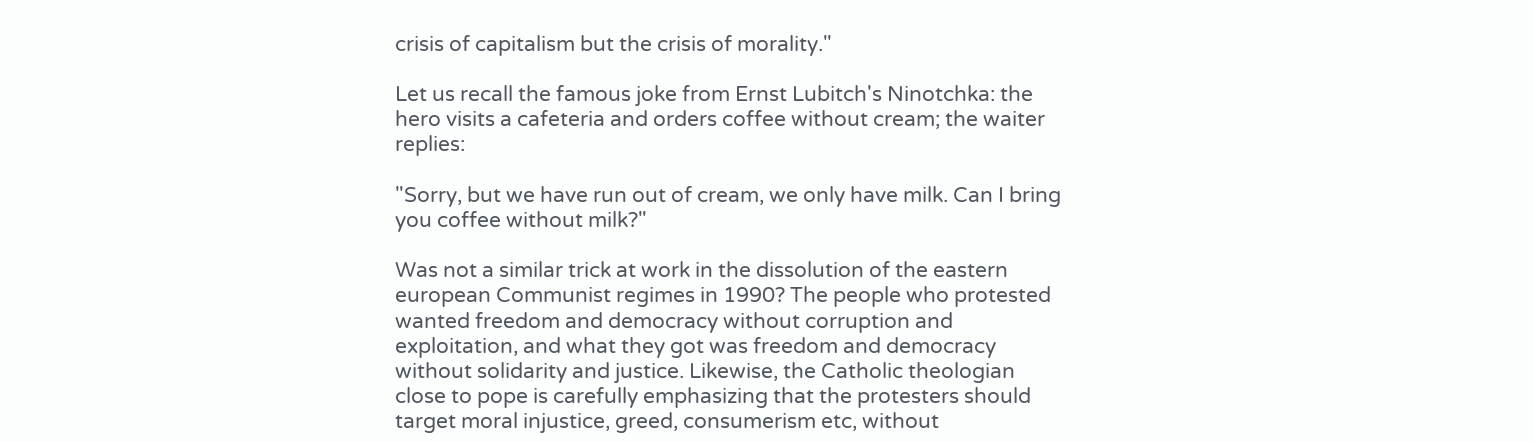crisis of capitalism but the crisis of morality."

Let us recall the famous joke from Ernst Lubitch's Ninotchka: the hero visits a cafeteria and orders coffee without cream; the waiter replies:

"Sorry, but we have run out of cream, we only have milk. Can I bring you coffee without milk?"

Was not a similar trick at work in the dissolution of the eastern european Communist regimes in 1990? The people who protested wanted freedom and democracy without corruption and exploitation, and what they got was freedom and democracy without solidarity and justice. Likewise, the Catholic theologian close to pope is carefully emphasizing that the protesters should target moral injustice, greed, consumerism etc, without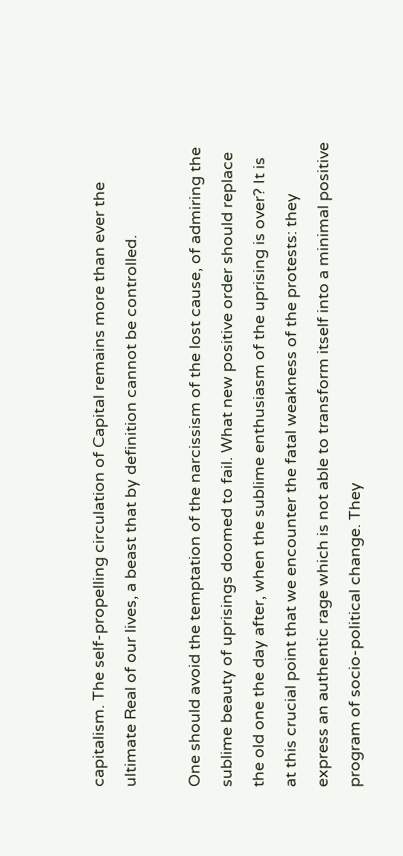capitalism. The self-propelling circulation of Capital remains more than ever the ultimate Real of our lives, a beast that by definition cannot be controlled.

One should avoid the temptation of the narcissism of the lost cause, of admiring the sublime beauty of uprisings doomed to fail. What new positive order should replace the old one the day after, when the sublime enthusiasm of the uprising is over? It is at this crucial point that we encounter the fatal weakness of the protests: they express an authentic rage which is not able to transform itself into a minimal positive program of socio-political change. They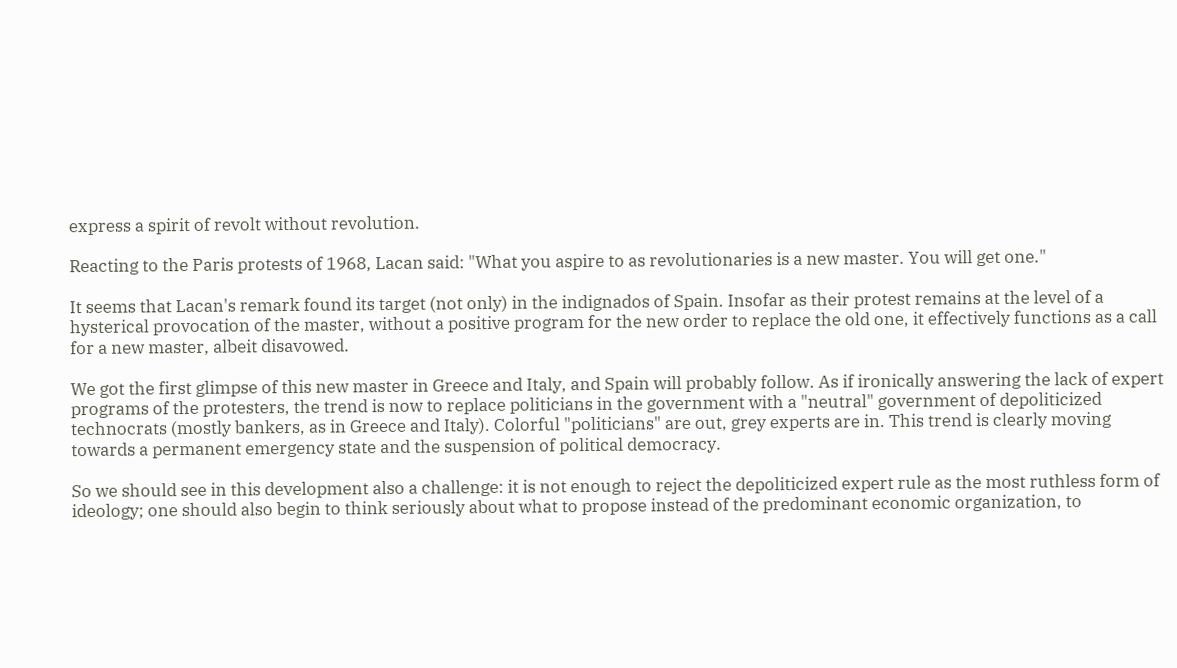express a spirit of revolt without revolution.

Reacting to the Paris protests of 1968, Lacan said: "What you aspire to as revolutionaries is a new master. You will get one."

It seems that Lacan's remark found its target (not only) in the indignados of Spain. Insofar as their protest remains at the level of a hysterical provocation of the master, without a positive program for the new order to replace the old one, it effectively functions as a call for a new master, albeit disavowed.

We got the first glimpse of this new master in Greece and Italy, and Spain will probably follow. As if ironically answering the lack of expert programs of the protesters, the trend is now to replace politicians in the government with a "neutral" government of depoliticized technocrats (mostly bankers, as in Greece and Italy). Colorful "politicians" are out, grey experts are in. This trend is clearly moving towards a permanent emergency state and the suspension of political democracy.

So we should see in this development also a challenge: it is not enough to reject the depoliticized expert rule as the most ruthless form of ideology; one should also begin to think seriously about what to propose instead of the predominant economic organization, to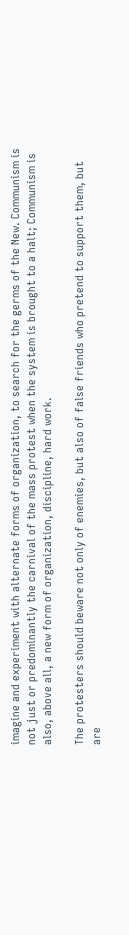imagine and experiment with alternate forms of organization, to search for the germs of the New. Communism is not just or predominantly the carnival of the mass protest when the system is brought to a halt; Communism is also, above all, a new form of organization, discipline, hard work.

The protesters should beware not only of enemies, but also of false friends who pretend to support them, but are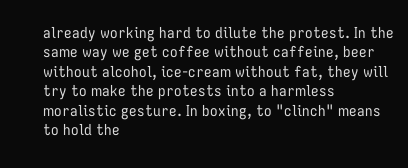already working hard to dilute the protest. In the same way we get coffee without caffeine, beer without alcohol, ice-cream without fat, they will try to make the protests into a harmless moralistic gesture. In boxing, to "clinch" means to hold the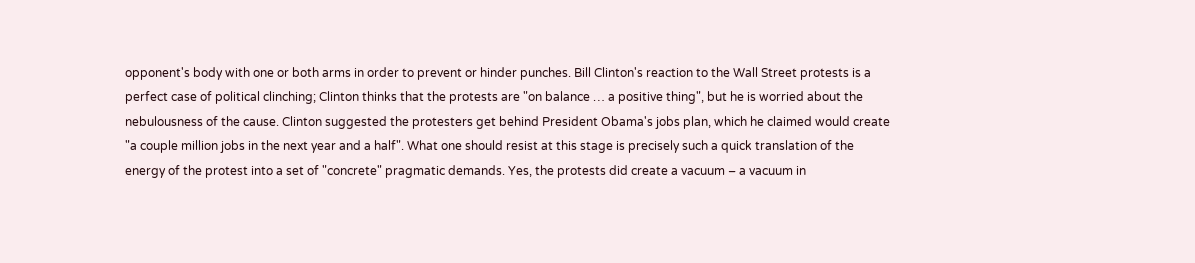opponent's body with one or both arms in order to prevent or hinder punches. Bill Clinton's reaction to the Wall Street protests is a perfect case of political clinching; Clinton thinks that the protests are "on balance … a positive thing", but he is worried about the nebulousness of the cause. Clinton suggested the protesters get behind President Obama's jobs plan, which he claimed would create "a couple million jobs in the next year and a half". What one should resist at this stage is precisely such a quick translation of the energy of the protest into a set of "concrete" pragmatic demands. Yes, the protests did create a vacuum – a vacuum in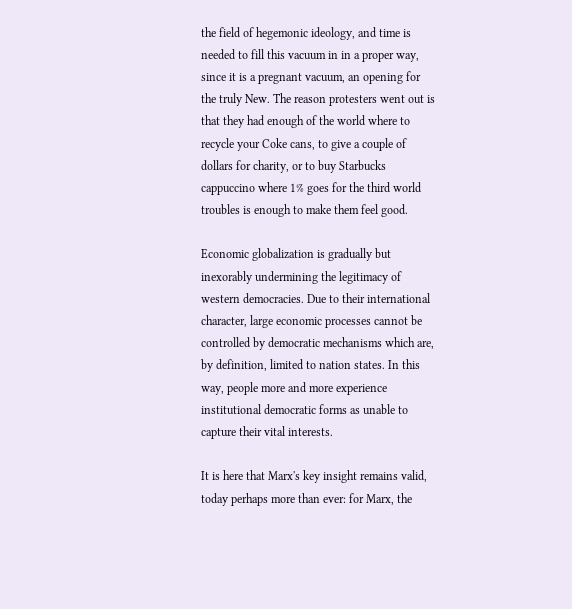the field of hegemonic ideology, and time is needed to fill this vacuum in in a proper way, since it is a pregnant vacuum, an opening for the truly New. The reason protesters went out is that they had enough of the world where to recycle your Coke cans, to give a couple of dollars for charity, or to buy Starbucks cappuccino where 1% goes for the third world troubles is enough to make them feel good.

Economic globalization is gradually but inexorably undermining the legitimacy of western democracies. Due to their international character, large economic processes cannot be controlled by democratic mechanisms which are, by definition, limited to nation states. In this way, people more and more experience institutional democratic forms as unable to capture their vital interests.

It is here that Marx's key insight remains valid, today perhaps more than ever: for Marx, the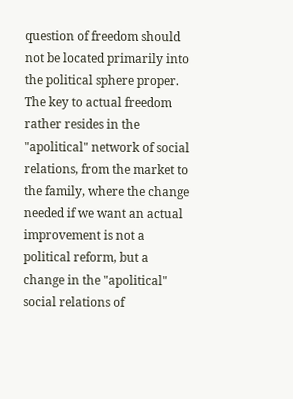question of freedom should not be located primarily into the political sphere proper. The key to actual freedom rather resides in the "apolitical" network of social relations, from the market to the family, where the change needed if we want an actual improvement is not a political reform, but a change in the "apolitical" social relations of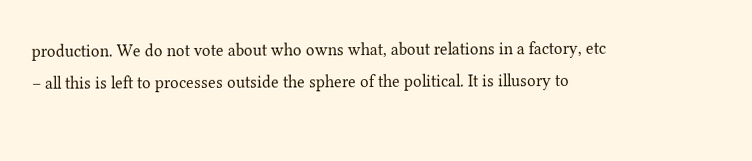production. We do not vote about who owns what, about relations in a factory, etc – all this is left to processes outside the sphere of the political. It is illusory to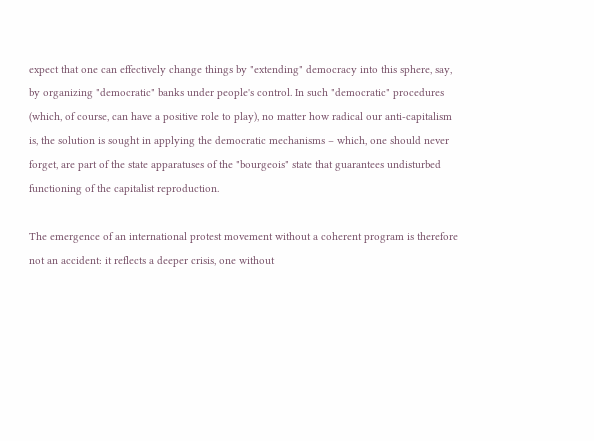expect that one can effectively change things by "extending" democracy into this sphere, say, by organizing "democratic" banks under people's control. In such "democratic" procedures (which, of course, can have a positive role to play), no matter how radical our anti-capitalism is, the solution is sought in applying the democratic mechanisms – which, one should never forget, are part of the state apparatuses of the "bourgeois" state that guarantees undisturbed functioning of the capitalist reproduction.

The emergence of an international protest movement without a coherent program is therefore not an accident: it reflects a deeper crisis, one without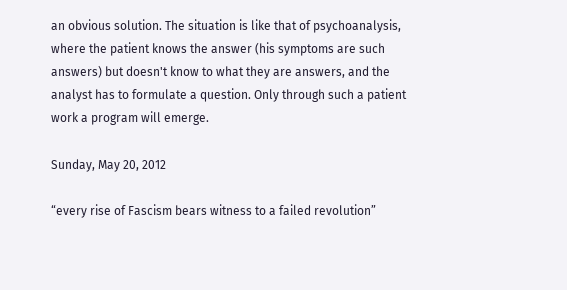an obvious solution. The situation is like that of psychoanalysis, where the patient knows the answer (his symptoms are such answers) but doesn't know to what they are answers, and the analyst has to formulate a question. Only through such a patient work a program will emerge.

Sunday, May 20, 2012

“every rise of Fascism bears witness to a failed revolution”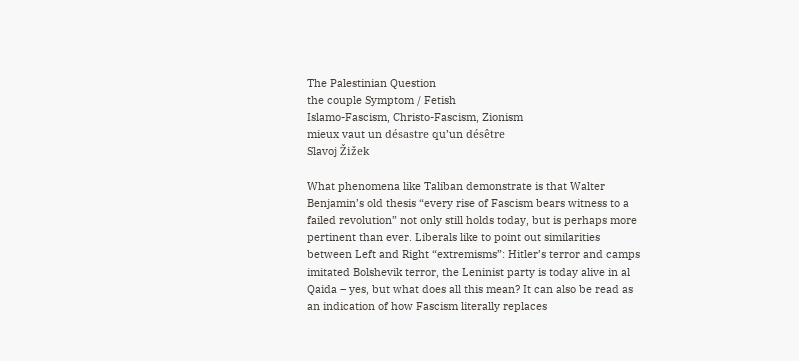The Palestinian Question
the couple Symptom / Fetish
Islamo-Fascism, Christo-Fascism, Zionism
mieux vaut un désastre qu’un désêtre
Slavoj Žižek

What phenomena like Taliban demonstrate is that Walter Benjamin’s old thesis “every rise of Fascism bears witness to a failed revolution” not only still holds today, but is perhaps more pertinent than ever. Liberals like to point out similarities between Left and Right “extremisms”: Hitler’s terror and camps imitated Bolshevik terror, the Leninist party is today alive in al Qaida – yes, but what does all this mean? It can also be read as an indication of how Fascism literally replaces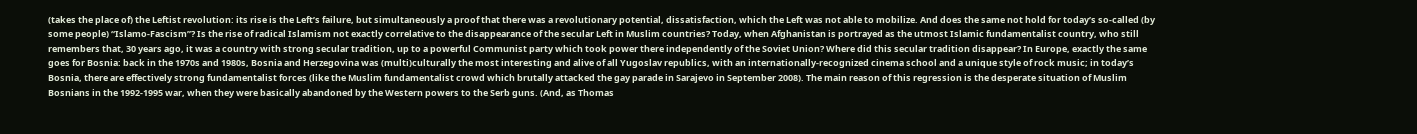(takes the place of) the Leftist revolution: its rise is the Left’s failure, but simultaneously a proof that there was a revolutionary potential, dissatisfaction, which the Left was not able to mobilize. And does the same not hold for today’s so-called (by some people) “Islamo-Fascism”? Is the rise of radical Islamism not exactly correlative to the disappearance of the secular Left in Muslim countries? Today, when Afghanistan is portrayed as the utmost Islamic fundamentalist country, who still remembers that, 30 years ago, it was a country with strong secular tradition, up to a powerful Communist party which took power there independently of the Soviet Union? Where did this secular tradition disappear? In Europe, exactly the same goes for Bosnia: back in the 1970s and 1980s, Bosnia and Herzegovina was (multi)culturally the most interesting and alive of all Yugoslav republics, with an internationally-recognized cinema school and a unique style of rock music; in today’s Bosnia, there are effectively strong fundamentalist forces (like the Muslim fundamentalist crowd which brutally attacked the gay parade in Sarajevo in September 2008). The main reason of this regression is the desperate situation of Muslim Bosnians in the 1992-1995 war, when they were basically abandoned by the Western powers to the Serb guns. (And, as Thomas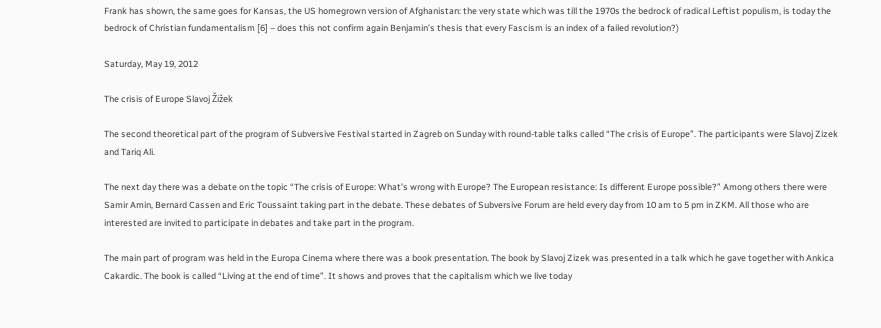Frank has shown, the same goes for Kansas, the US homegrown version of Afghanistan: the very state which was till the 1970s the bedrock of radical Leftist populism, is today the bedrock of Christian fundamentalism [6] – does this not confirm again Benjamin’s thesis that every Fascism is an index of a failed revolution?)

Saturday, May 19, 2012

The crisis of Europe Slavoj Žižek

The second theoretical part of the program of Subversive Festival started in Zagreb on Sunday with round-table talks called “The crisis of Europe”. The participants were Slavoj Zizek and Tariq Ali.

The next day there was a debate on the topic “The crisis of Europe: What’s wrong with Europe? The European resistance: Is different Europe possible?” Among others there were Samir Amin, Bernard Cassen and Eric Toussaint taking part in the debate. These debates of Subversive Forum are held every day from 10 am to 5 pm in ZKM. All those who are interested are invited to participate in debates and take part in the program.

The main part of program was held in the Europa Cinema where there was a book presentation. The book by Slavoj Zizek was presented in a talk which he gave together with Ankica Cakardic. The book is called “Living at the end of time”. It shows and proves that the capitalism which we live today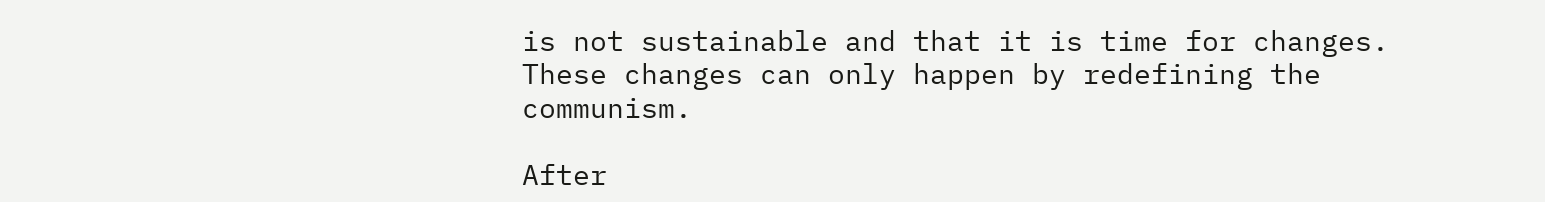is not sustainable and that it is time for changes. These changes can only happen by redefining the communism.

After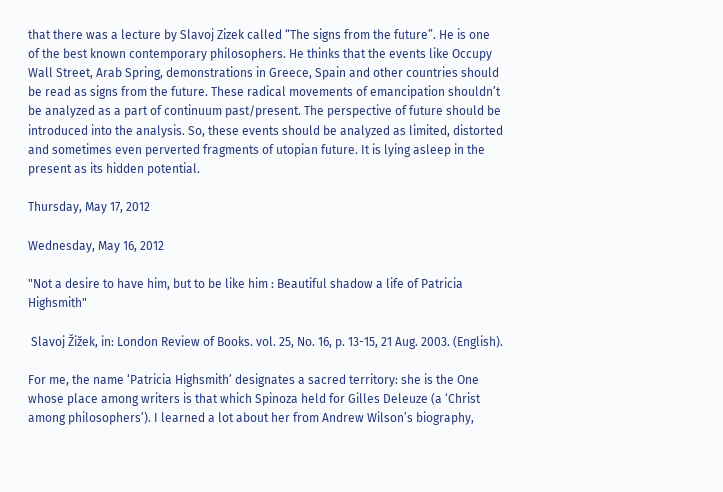that there was a lecture by Slavoj Zizek called “The signs from the future”. He is one of the best known contemporary philosophers. He thinks that the events like Occupy Wall Street, Arab Spring, demonstrations in Greece, Spain and other countries should be read as signs from the future. These radical movements of emancipation shouldn’t be analyzed as a part of continuum past/present. The perspective of future should be introduced into the analysis. So, these events should be analyzed as limited, distorted and sometimes even perverted fragments of utopian future. It is lying asleep in the present as its hidden potential.

Thursday, May 17, 2012

Wednesday, May 16, 2012

"Not a desire to have him, but to be like him : Beautiful shadow a life of Patricia Highsmith"

 Slavoj Žižek, in: London Review of Books. vol. 25, No. 16, p. 13-15, 21 Aug. 2003. (English).

For me, the name ‘Patricia Highsmith’ designates a sacred territory: she is the One whose place among writers is that which Spinoza held for Gilles Deleuze (a ‘Christ among philosophers’). I learned a lot about her from Andrew Wilson’s biography,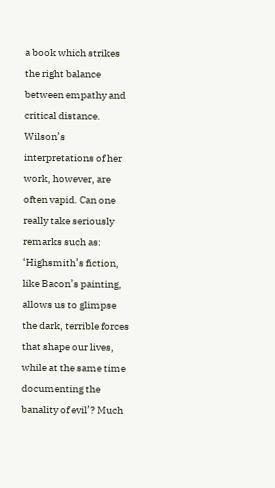a book which strikes the right balance between empathy and critical distance. Wilson’s interpretations of her work, however, are often vapid. Can one really take seriously remarks such as: ‘Highsmith’s fiction, like Bacon’s painting, allows us to glimpse the dark, terrible forces that shape our lives, while at the same time documenting the banality of evil’? Much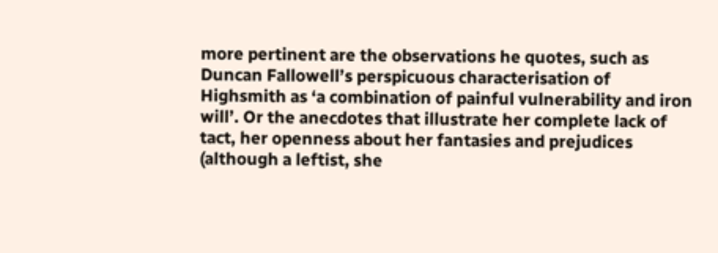more pertinent are the observations he quotes, such as Duncan Fallowell’s perspicuous characterisation of Highsmith as ‘a combination of painful vulnerability and iron will’. Or the anecdotes that illustrate her complete lack of tact, her openness about her fantasies and prejudices (although a leftist, she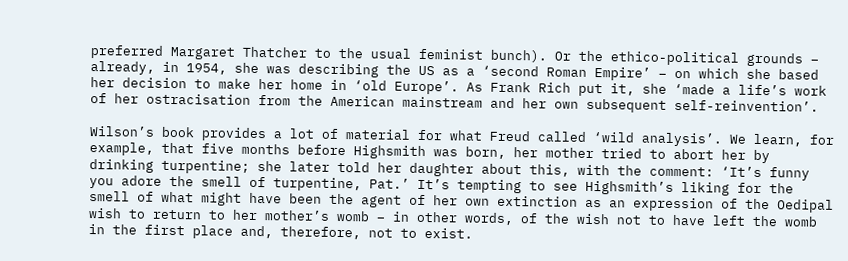preferred Margaret Thatcher to the usual feminist bunch). Or the ethico-political grounds – already, in 1954, she was describing the US as a ‘second Roman Empire’ – on which she based her decision to make her home in ‘old Europe’. As Frank Rich put it, she ‘made a life’s work of her ostracisation from the American mainstream and her own subsequent self-reinvention’.

Wilson’s book provides a lot of material for what Freud called ‘wild analysis’. We learn, for example, that five months before Highsmith was born, her mother tried to abort her by drinking turpentine; she later told her daughter about this, with the comment: ‘It’s funny you adore the smell of turpentine, Pat.’ It’s tempting to see Highsmith’s liking for the smell of what might have been the agent of her own extinction as an expression of the Oedipal wish to return to her mother’s womb – in other words, of the wish not to have left the womb in the first place and, therefore, not to exist.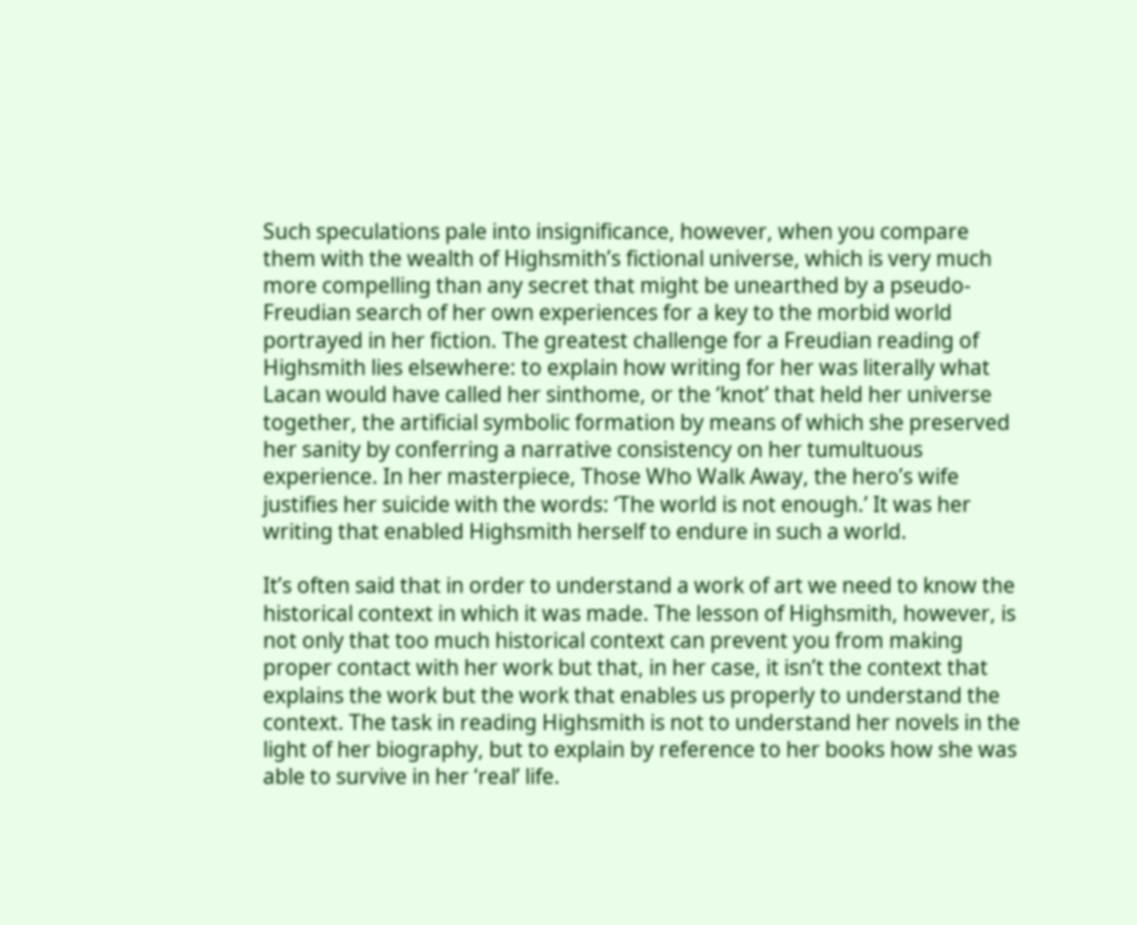Such speculations pale into insignificance, however, when you compare them with the wealth of Highsmith’s fictional universe, which is very much more compelling than any secret that might be unearthed by a pseudo-Freudian search of her own experiences for a key to the morbid world portrayed in her fiction. The greatest challenge for a Freudian reading of Highsmith lies elsewhere: to explain how writing for her was literally what Lacan would have called her sinthome, or the ‘knot’ that held her universe together, the artificial symbolic formation by means of which she preserved her sanity by conferring a narrative consistency on her tumultuous experience. In her masterpiece, Those Who Walk Away, the hero’s wife justifies her suicide with the words: ‘The world is not enough.’ It was her writing that enabled Highsmith herself to endure in such a world.

It’s often said that in order to understand a work of art we need to know the historical context in which it was made. The lesson of Highsmith, however, is not only that too much historical context can prevent you from making proper contact with her work but that, in her case, it isn’t the context that explains the work but the work that enables us properly to understand the context. The task in reading Highsmith is not to understand her novels in the light of her biography, but to explain by reference to her books how she was able to survive in her ‘real’ life.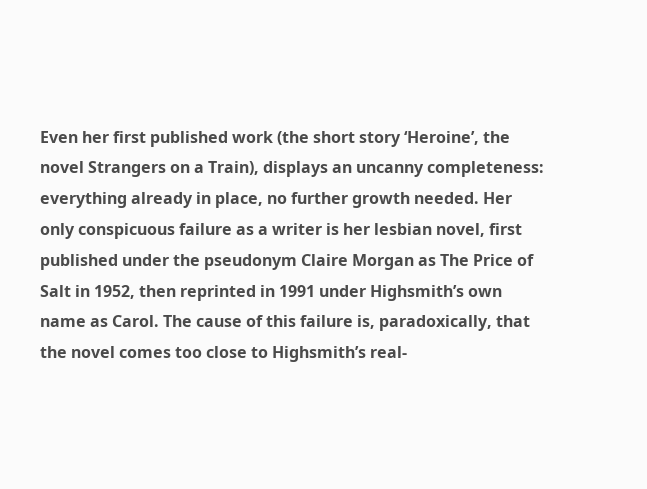Even her first published work (the short story ‘Heroine’, the novel Strangers on a Train), displays an uncanny completeness: everything already in place, no further growth needed. Her only conspicuous failure as a writer is her lesbian novel, first published under the pseudonym Claire Morgan as The Price of Salt in 1952, then reprinted in 1991 under Highsmith’s own name as Carol. The cause of this failure is, paradoxically, that the novel comes too close to Highsmith’s real-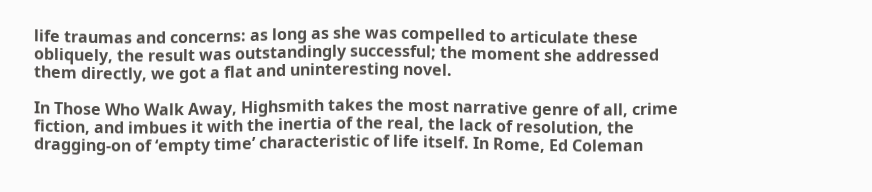life traumas and concerns: as long as she was compelled to articulate these obliquely, the result was outstandingly successful; the moment she addressed them directly, we got a flat and uninteresting novel.

In Those Who Walk Away, Highsmith takes the most narrative genre of all, crime fiction, and imbues it with the inertia of the real, the lack of resolution, the dragging-on of ‘empty time’ characteristic of life itself. In Rome, Ed Coleman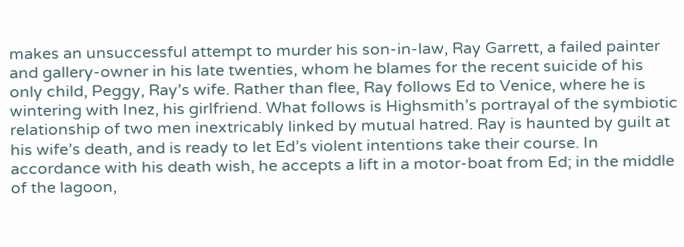makes an unsuccessful attempt to murder his son-in-law, Ray Garrett, a failed painter and gallery-owner in his late twenties, whom he blames for the recent suicide of his only child, Peggy, Ray’s wife. Rather than flee, Ray follows Ed to Venice, where he is wintering with Inez, his girlfriend. What follows is Highsmith’s portrayal of the symbiotic relationship of two men inextricably linked by mutual hatred. Ray is haunted by guilt at his wife’s death, and is ready to let Ed’s violent intentions take their course. In accordance with his death wish, he accepts a lift in a motor-boat from Ed; in the middle of the lagoon,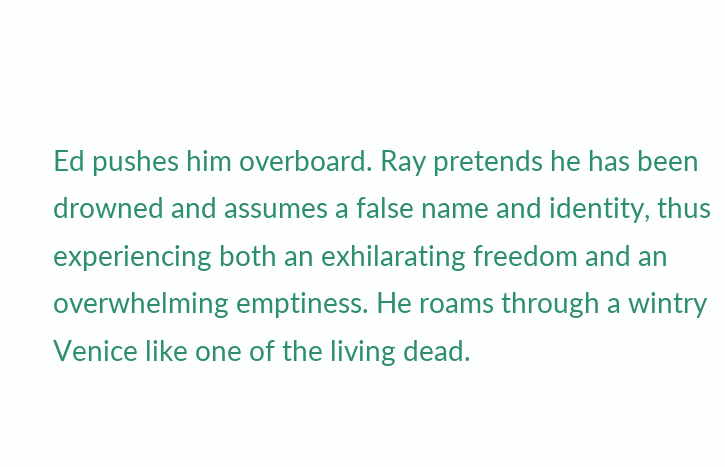Ed pushes him overboard. Ray pretends he has been drowned and assumes a false name and identity, thus experiencing both an exhilarating freedom and an overwhelming emptiness. He roams through a wintry Venice like one of the living dead.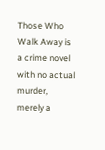Those Who Walk Away is a crime novel with no actual murder, merely a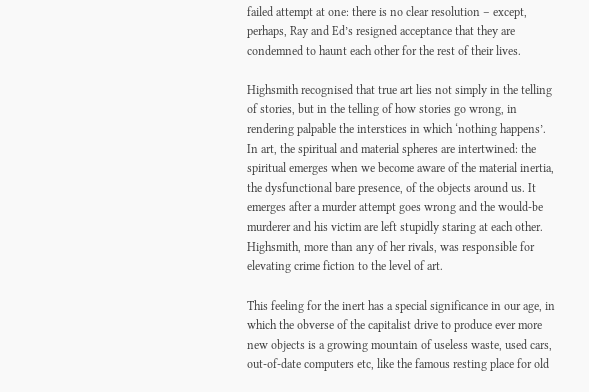failed attempt at one: there is no clear resolution – except, perhaps, Ray and Ed’s resigned acceptance that they are condemned to haunt each other for the rest of their lives.

Highsmith recognised that true art lies not simply in the telling of stories, but in the telling of how stories go wrong, in rendering palpable the interstices in which ‘nothing happens’. In art, the spiritual and material spheres are intertwined: the spiritual emerges when we become aware of the material inertia, the dysfunctional bare presence, of the objects around us. It emerges after a murder attempt goes wrong and the would-be murderer and his victim are left stupidly staring at each other. Highsmith, more than any of her rivals, was responsible for elevating crime fiction to the level of art.

This feeling for the inert has a special significance in our age, in which the obverse of the capitalist drive to produce ever more new objects is a growing mountain of useless waste, used cars, out-of-date computers etc, like the famous resting place for old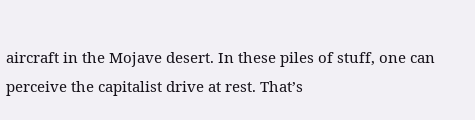aircraft in the Mojave desert. In these piles of stuff, one can perceive the capitalist drive at rest. That’s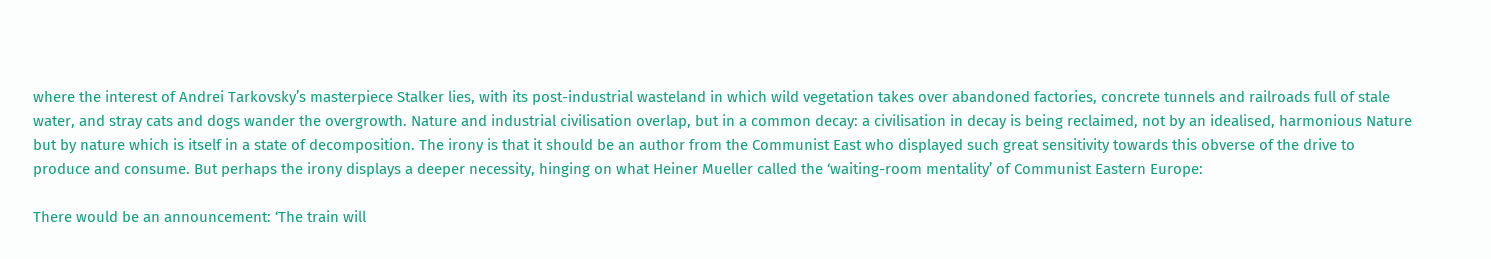where the interest of Andrei Tarkovsky’s masterpiece Stalker lies, with its post-industrial wasteland in which wild vegetation takes over abandoned factories, concrete tunnels and railroads full of stale water, and stray cats and dogs wander the overgrowth. Nature and industrial civilisation overlap, but in a common decay: a civilisation in decay is being reclaimed, not by an idealised, harmonious Nature but by nature which is itself in a state of decomposition. The irony is that it should be an author from the Communist East who displayed such great sensitivity towards this obverse of the drive to produce and consume. But perhaps the irony displays a deeper necessity, hinging on what Heiner Mueller called the ‘waiting-room mentality’ of Communist Eastern Europe:

There would be an announcement: ‘The train will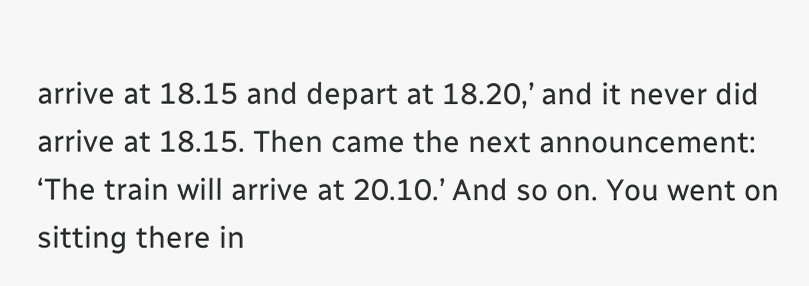arrive at 18.15 and depart at 18.20,’ and it never did arrive at 18.15. Then came the next announcement: ‘The train will arrive at 20.10.’ And so on. You went on sitting there in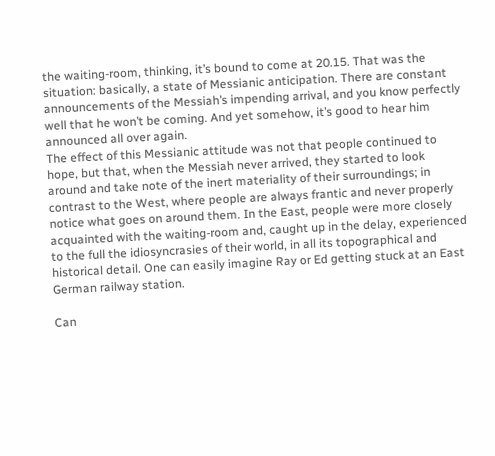the waiting-room, thinking, it’s bound to come at 20.15. That was the situation: basically, a state of Messianic anticipation. There are constant announcements of the Messiah’s impending arrival, and you know perfectly well that he won’t be coming. And yet somehow, it’s good to hear him announced all over again.
The effect of this Messianic attitude was not that people continued to hope, but that, when the Messiah never arrived, they started to look around and take note of the inert materiality of their surroundings; in contrast to the West, where people are always frantic and never properly notice what goes on around them. In the East, people were more closely acquainted with the waiting-room and, caught up in the delay, experienced to the full the idiosyncrasies of their world, in all its topographical and historical detail. One can easily imagine Ray or Ed getting stuck at an East German railway station.

Can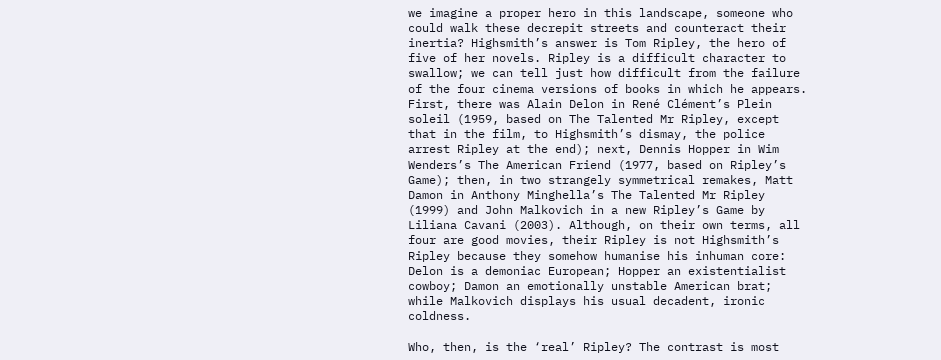we imagine a proper hero in this landscape, someone who could walk these decrepit streets and counteract their inertia? Highsmith’s answer is Tom Ripley, the hero of five of her novels. Ripley is a difficult character to swallow; we can tell just how difficult from the failure of the four cinema versions of books in which he appears. First, there was Alain Delon in René Clément’s Plein soleil (1959, based on The Talented Mr Ripley, except that in the film, to Highsmith’s dismay, the police arrest Ripley at the end); next, Dennis Hopper in Wim Wenders’s The American Friend (1977, based on Ripley’s Game); then, in two strangely symmetrical remakes, Matt Damon in Anthony Minghella’s The Talented Mr Ripley (1999) and John Malkovich in a new Ripley’s Game by Liliana Cavani (2003). Although, on their own terms, all four are good movies, their Ripley is not Highsmith’s Ripley because they somehow humanise his inhuman core: Delon is a demoniac European; Hopper an existentialist cowboy; Damon an emotionally unstable American brat; while Malkovich displays his usual decadent, ironic coldness.

Who, then, is the ‘real’ Ripley? The contrast is most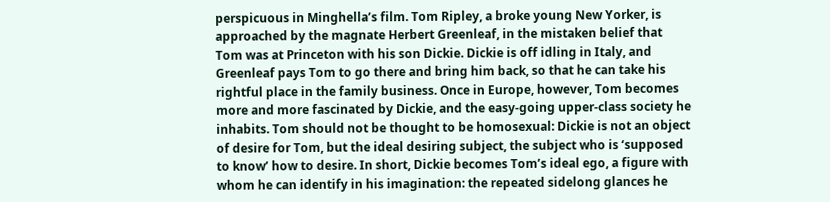perspicuous in Minghella’s film. Tom Ripley, a broke young New Yorker, is approached by the magnate Herbert Greenleaf, in the mistaken belief that Tom was at Princeton with his son Dickie. Dickie is off idling in Italy, and Greenleaf pays Tom to go there and bring him back, so that he can take his rightful place in the family business. Once in Europe, however, Tom becomes more and more fascinated by Dickie, and the easy-going upper-class society he inhabits. Tom should not be thought to be homosexual: Dickie is not an object of desire for Tom, but the ideal desiring subject, the subject who is ‘supposed to know’ how to desire. In short, Dickie becomes Tom’s ideal ego, a figure with whom he can identify in his imagination: the repeated sidelong glances he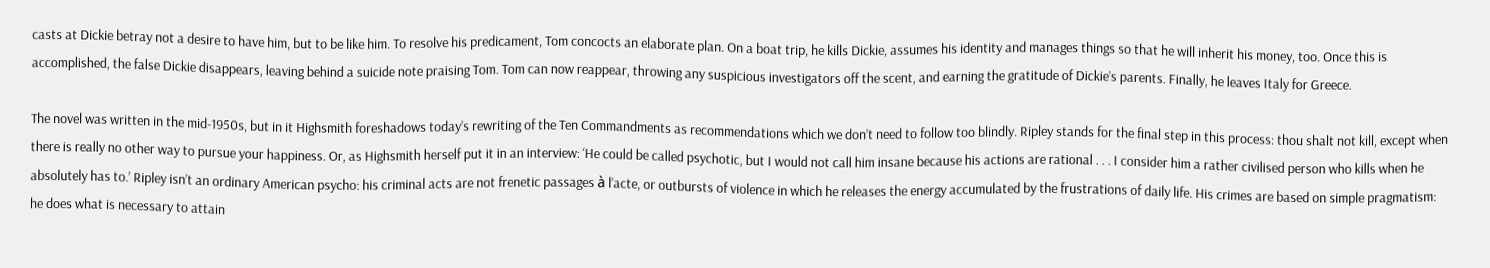casts at Dickie betray not a desire to have him, but to be like him. To resolve his predicament, Tom concocts an elaborate plan. On a boat trip, he kills Dickie, assumes his identity and manages things so that he will inherit his money, too. Once this is accomplished, the false Dickie disappears, leaving behind a suicide note praising Tom. Tom can now reappear, throwing any suspicious investigators off the scent, and earning the gratitude of Dickie’s parents. Finally, he leaves Italy for Greece.

The novel was written in the mid-1950s, but in it Highsmith foreshadows today’s rewriting of the Ten Commandments as recommendations which we don’t need to follow too blindly. Ripley stands for the final step in this process: thou shalt not kill, except when there is really no other way to pursue your happiness. Or, as Highsmith herself put it in an interview: ‘He could be called psychotic, but I would not call him insane because his actions are rational . . . I consider him a rather civilised person who kills when he absolutely has to.’ Ripley isn’t an ordinary American psycho: his criminal acts are not frenetic passages à l’acte, or outbursts of violence in which he releases the energy accumulated by the frustrations of daily life. His crimes are based on simple pragmatism: he does what is necessary to attain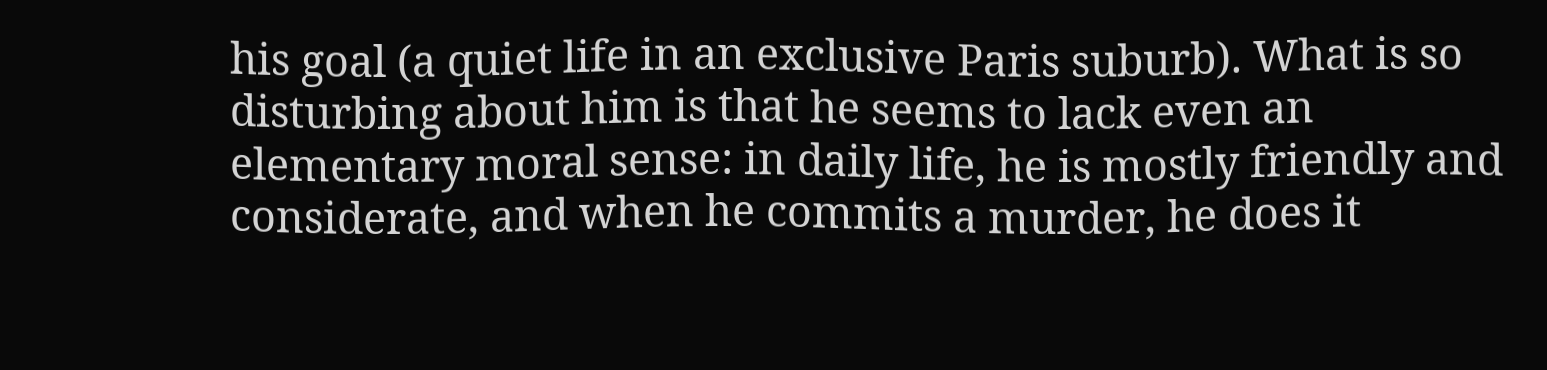his goal (a quiet life in an exclusive Paris suburb). What is so disturbing about him is that he seems to lack even an elementary moral sense: in daily life, he is mostly friendly and considerate, and when he commits a murder, he does it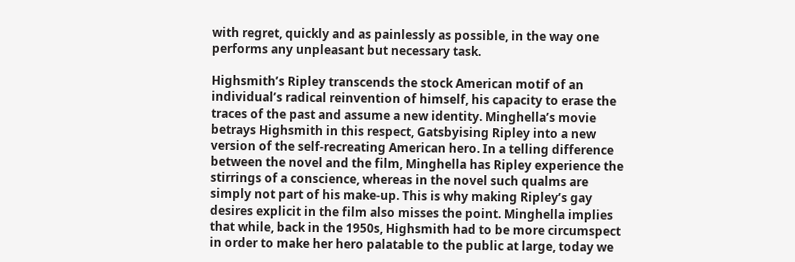with regret, quickly and as painlessly as possible, in the way one performs any unpleasant but necessary task.

Highsmith’s Ripley transcends the stock American motif of an individual’s radical reinvention of himself, his capacity to erase the traces of the past and assume a new identity. Minghella’s movie betrays Highsmith in this respect, Gatsbyising Ripley into a new version of the self-recreating American hero. In a telling difference between the novel and the film, Minghella has Ripley experience the stirrings of a conscience, whereas in the novel such qualms are simply not part of his make-up. This is why making Ripley’s gay desires explicit in the film also misses the point. Minghella implies that while, back in the 1950s, Highsmith had to be more circumspect in order to make her hero palatable to the public at large, today we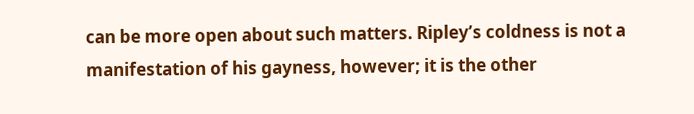can be more open about such matters. Ripley’s coldness is not a manifestation of his gayness, however; it is the other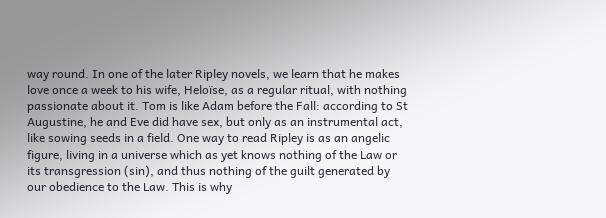way round. In one of the later Ripley novels, we learn that he makes love once a week to his wife, Heloïse, as a regular ritual, with nothing passionate about it. Tom is like Adam before the Fall: according to St Augustine, he and Eve did have sex, but only as an instrumental act, like sowing seeds in a field. One way to read Ripley is as an angelic figure, living in a universe which as yet knows nothing of the Law or its transgression (sin), and thus nothing of the guilt generated by our obedience to the Law. This is why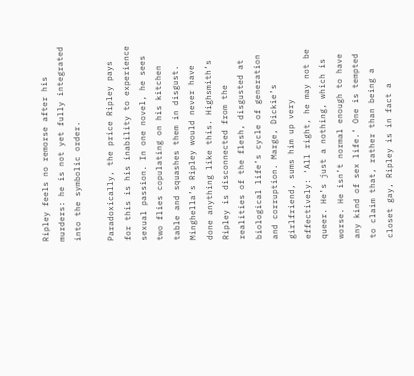Ripley feels no remorse after his murders: he is not yet fully integrated into the symbolic order.

Paradoxically, the price Ripley pays for this is his inability to experience sexual passion. In one novel, he sees two flies copulating on his kitchen table and squashes them in disgust. Minghella’s Ripley would never have done anything like this. Highsmith’s Ripley is disconnected from the realities of the flesh, disgusted at biological life’s cycle of generation and corruption. Marge, Dickie’s girlfriend, sums him up very effectively: ‘All right, he may not be queer. He’s just a nothing, which is worse. He isn’t normal enough to have any kind of sex life.’ One is tempted to claim that, rather than being a closet gay, Ripley is in fact a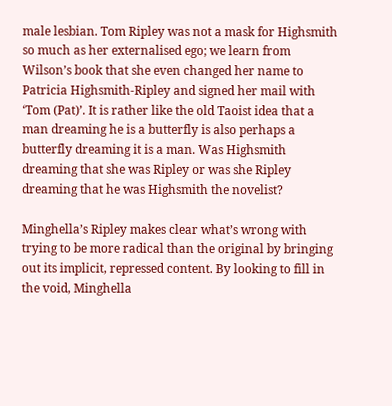male lesbian. Tom Ripley was not a mask for Highsmith so much as her externalised ego; we learn from Wilson’s book that she even changed her name to Patricia Highsmith-Ripley and signed her mail with ‘Tom (Pat)’. It is rather like the old Taoist idea that a man dreaming he is a butterfly is also perhaps a butterfly dreaming it is a man. Was Highsmith dreaming that she was Ripley or was she Ripley dreaming that he was Highsmith the novelist?

Minghella’s Ripley makes clear what’s wrong with trying to be more radical than the original by bringing out its implicit, repressed content. By looking to fill in the void, Minghella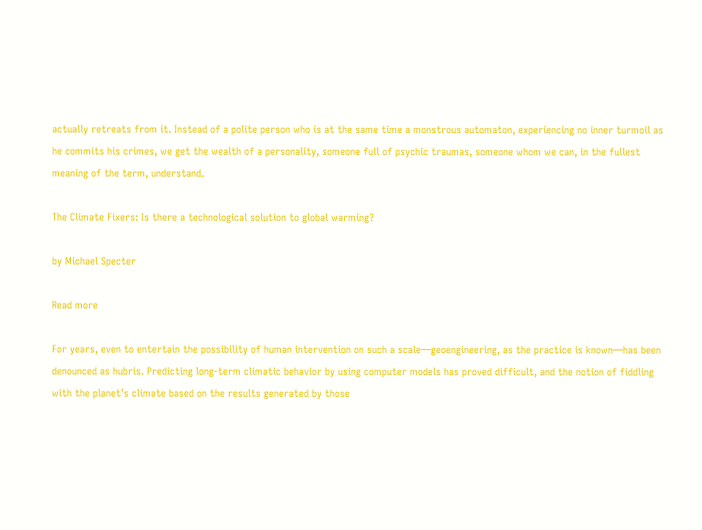actually retreats from it. Instead of a polite person who is at the same time a monstrous automaton, experiencing no inner turmoil as he commits his crimes, we get the wealth of a personality, someone full of psychic traumas, someone whom we can, in the fullest meaning of the term, understand.

The Climate Fixers: Is there a technological solution to global warming?

by Michael Specter

Read more

For years, even to entertain the possibility of human intervention on such a scale—geoengineering, as the practice is known—has been denounced as hubris. Predicting long-term climatic behavior by using computer models has proved difficult, and the notion of fiddling with the planet’s climate based on the results generated by those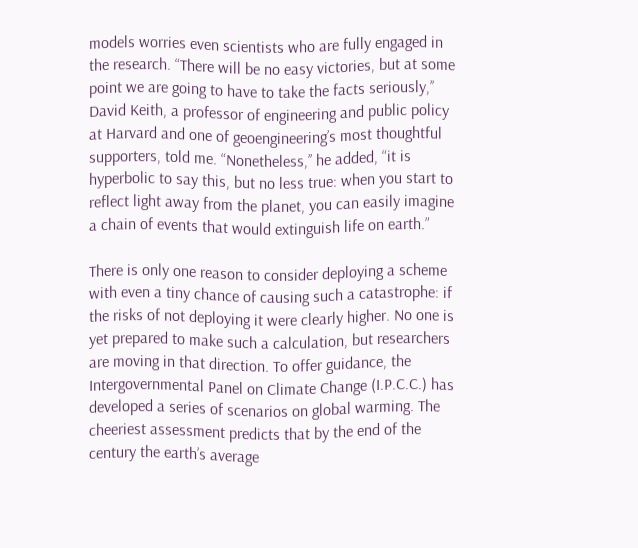models worries even scientists who are fully engaged in the research. “There will be no easy victories, but at some point we are going to have to take the facts seriously,’’ David Keith, a professor of engineering and public policy at Harvard and one of geoengineering’s most thoughtful supporters, told me. “Nonetheless,’’ he added, “it is hyperbolic to say this, but no less true: when you start to reflect light away from the planet, you can easily imagine a chain of events that would extinguish life on earth.”

There is only one reason to consider deploying a scheme with even a tiny chance of causing such a catastrophe: if the risks of not deploying it were clearly higher. No one is yet prepared to make such a calculation, but researchers are moving in that direction. To offer guidance, the Intergovernmental Panel on Climate Change (I.P.C.C.) has developed a series of scenarios on global warming. The cheeriest assessment predicts that by the end of the century the earth’s average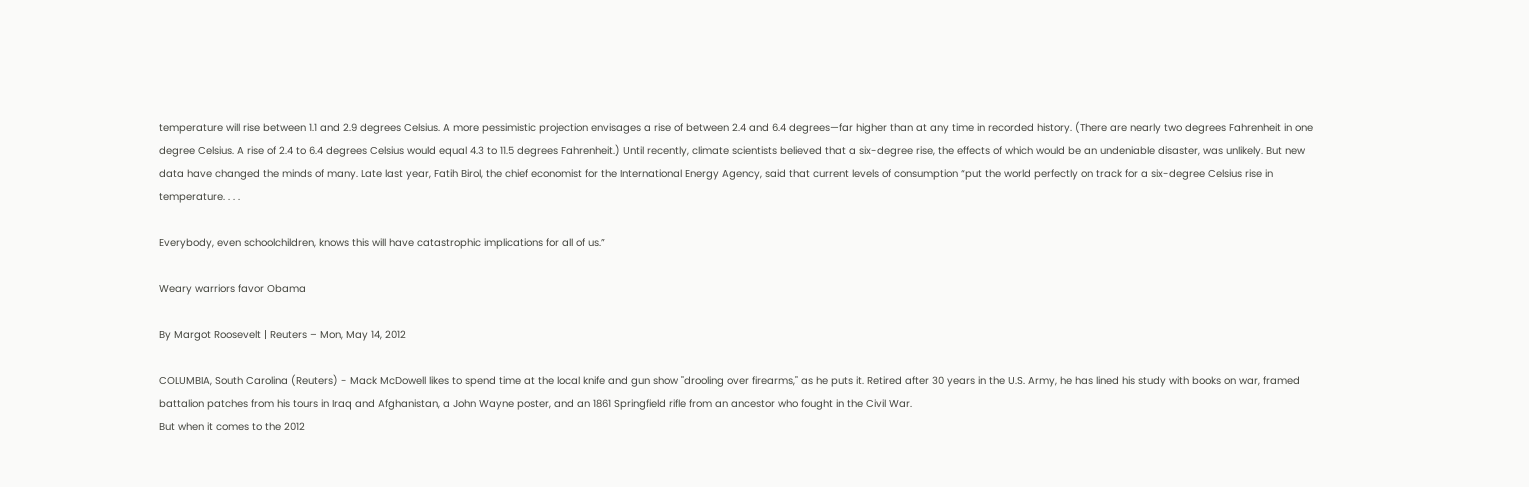temperature will rise between 1.1 and 2.9 degrees Celsius. A more pessimistic projection envisages a rise of between 2.4 and 6.4 degrees—far higher than at any time in recorded history. (There are nearly two degrees Fahrenheit in one degree Celsius. A rise of 2.4 to 6.4 degrees Celsius would equal 4.3 to 11.5 degrees Fahrenheit.) Until recently, climate scientists believed that a six-degree rise, the effects of which would be an undeniable disaster, was unlikely. But new data have changed the minds of many. Late last year, Fatih Birol, the chief economist for the International Energy Agency, said that current levels of consumption “put the world perfectly on track for a six-degree Celsius rise in temperature. . . .

Everybody, even schoolchildren, knows this will have catastrophic implications for all of us.”

Weary warriors favor Obama

By Margot Roosevelt | Reuters – Mon, May 14, 2012

COLUMBIA, South Carolina (Reuters) - Mack McDowell likes to spend time at the local knife and gun show "drooling over firearms," as he puts it. Retired after 30 years in the U.S. Army, he has lined his study with books on war, framed battalion patches from his tours in Iraq and Afghanistan, a John Wayne poster, and an 1861 Springfield rifle from an ancestor who fought in the Civil War.
But when it comes to the 2012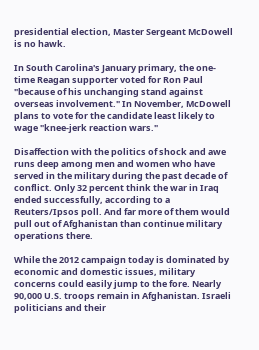presidential election, Master Sergeant McDowell is no hawk.

In South Carolina's January primary, the one-time Reagan supporter voted for Ron Paul "because of his unchanging stand against overseas involvement." In November, McDowell plans to vote for the candidate least likely to wage "knee-jerk reaction wars."

Disaffection with the politics of shock and awe runs deep among men and women who have served in the military during the past decade of conflict. Only 32 percent think the war in Iraq ended successfully, according to a Reuters/Ipsos poll. And far more of them would pull out of Afghanistan than continue military operations there.

While the 2012 campaign today is dominated by economic and domestic issues, military concerns could easily jump to the fore. Nearly 90,000 U.S. troops remain in Afghanistan. Israeli politicians and their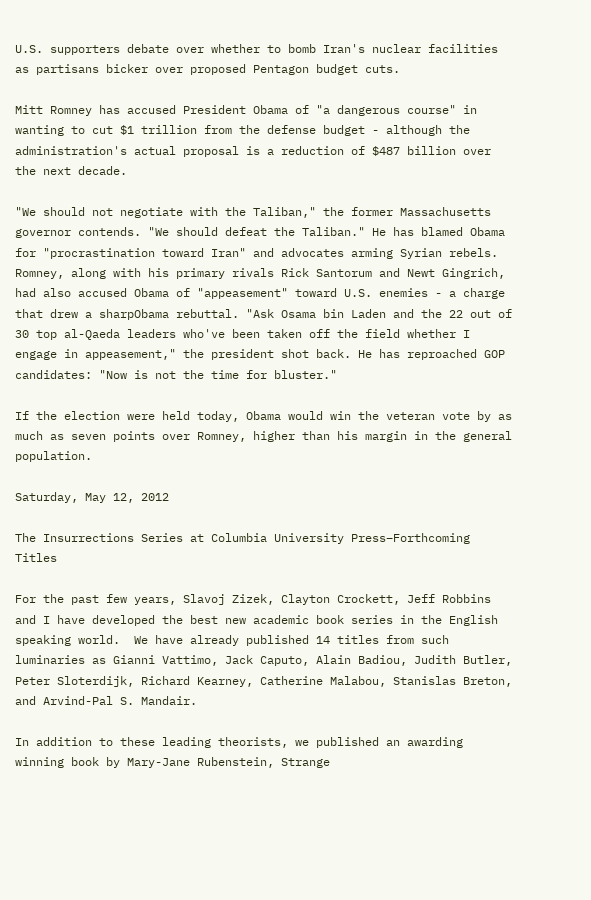U.S. supporters debate over whether to bomb Iran's nuclear facilities as partisans bicker over proposed Pentagon budget cuts.

Mitt Romney has accused President Obama of "a dangerous course" in wanting to cut $1 trillion from the defense budget - although the administration's actual proposal is a reduction of $487 billion over the next decade.

"We should not negotiate with the Taliban," the former Massachusetts governor contends. "We should defeat the Taliban." He has blamed Obama for "procrastination toward Iran" and advocates arming Syrian rebels.
Romney, along with his primary rivals Rick Santorum and Newt Gingrich, had also accused Obama of "appeasement" toward U.S. enemies - a charge that drew a sharpObama rebuttal. "Ask Osama bin Laden and the 22 out of 30 top al-Qaeda leaders who've been taken off the field whether I engage in appeasement," the president shot back. He has reproached GOP candidates: "Now is not the time for bluster."

If the election were held today, Obama would win the veteran vote by as much as seven points over Romney, higher than his margin in the general population.

Saturday, May 12, 2012

The Insurrections Series at Columbia University Press–Forthcoming Titles

For the past few years, Slavoj Zizek, Clayton Crockett, Jeff Robbins and I have developed the best new academic book series in the English speaking world.  We have already published 14 titles from such luminaries as Gianni Vattimo, Jack Caputo, Alain Badiou, Judith Butler, Peter Sloterdijk, Richard Kearney, Catherine Malabou, Stanislas Breton, and Arvind-Pal S. Mandair.

In addition to these leading theorists, we published an awarding winning book by Mary-Jane Rubenstein, Strange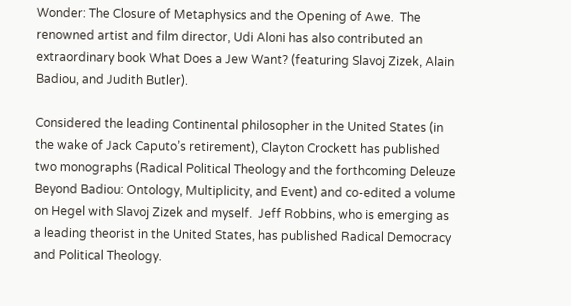Wonder: The Closure of Metaphysics and the Opening of Awe.  The renowned artist and film director, Udi Aloni has also contributed an extraordinary book What Does a Jew Want? (featuring Slavoj Zizek, Alain Badiou, and Judith Butler).

Considered the leading Continental philosopher in the United States (in the wake of Jack Caputo’s retirement), Clayton Crockett has published two monographs (Radical Political Theology and the forthcoming Deleuze Beyond Badiou: Ontology, Multiplicity, and Event) and co-edited a volume on Hegel with Slavoj Zizek and myself.  Jeff Robbins, who is emerging as a leading theorist in the United States, has published Radical Democracy and Political Theology.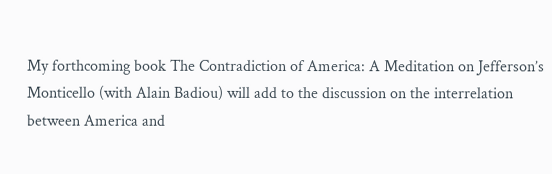My forthcoming book The Contradiction of America: A Meditation on Jefferson’s Monticello (with Alain Badiou) will add to the discussion on the interrelation between America and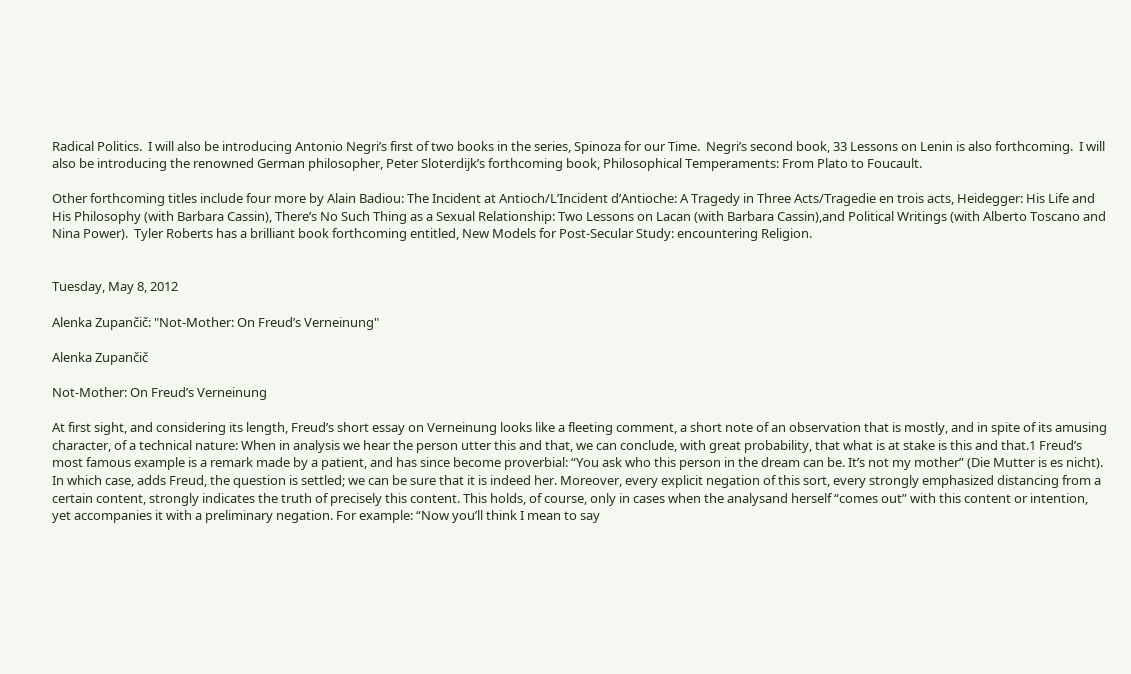Radical Politics.  I will also be introducing Antonio Negri’s first of two books in the series, Spinoza for our Time.  Negri’s second book, 33 Lessons on Lenin is also forthcoming.  I will also be introducing the renowned German philosopher, Peter Sloterdijk’s forthcoming book, Philosophical Temperaments: From Plato to Foucault.

Other forthcoming titles include four more by Alain Badiou: The Incident at Antioch/L’Incident d’Antioche: A Tragedy in Three Acts/Tragedie en trois acts, Heidegger: His Life and His Philosophy (with Barbara Cassin), There’s No Such Thing as a Sexual Relationship: Two Lessons on Lacan (with Barbara Cassin),and Political Writings (with Alberto Toscano and Nina Power).  Tyler Roberts has a brilliant book forthcoming entitled, New Models for Post-Secular Study: encountering Religion.


Tuesday, May 8, 2012

Alenka Zupančič: "Not-Mother: On Freud’s Verneinung"

Alenka Zupančič

Not-Mother: On Freud’s Verneinung

At first sight, and considering its length, Freud’s short essay on Verneinung looks like a fleeting comment, a short note of an observation that is mostly, and in spite of its amusing character, of a technical nature: When in analysis we hear the person utter this and that, we can conclude, with great probability, that what is at stake is this and that.1 Freud’s most famous example is a remark made by a patient, and has since become proverbial: “You ask who this person in the dream can be. It’s not my mother” (Die Mutter is es nicht). In which case, adds Freud, the question is settled; we can be sure that it is indeed her. Moreover, every explicit negation of this sort, every strongly emphasized distancing from a certain content, strongly indicates the truth of precisely this content. This holds, of course, only in cases when the analysand herself “comes out” with this content or intention, yet accompanies it with a preliminary negation. For example: “Now you’ll think I mean to say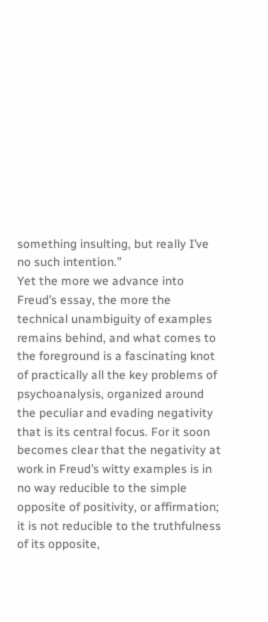something insulting, but really I’ve no such intention.”
Yet the more we advance into Freud’s essay, the more the technical unambiguity of examples remains behind, and what comes to the foreground is a fascinating knot of practically all the key problems of psychoanalysis, organized around the peculiar and evading negativity that is its central focus. For it soon becomes clear that the negativity at work in Freud’s witty examples is in no way reducible to the simple opposite of positivity, or affirmation; it is not reducible to the truthfulness of its opposite,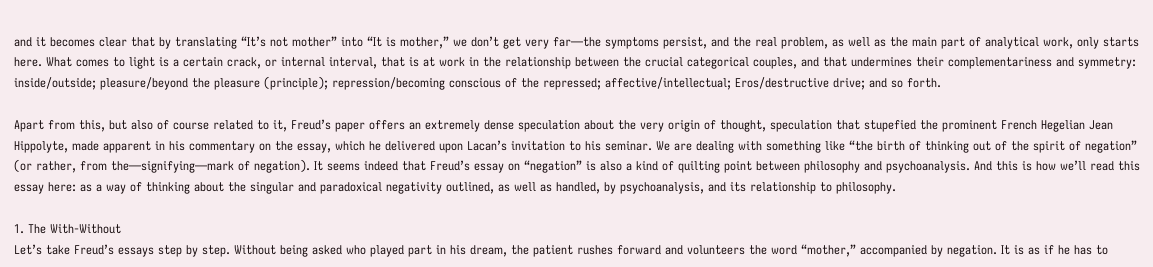and it becomes clear that by translating “It’s not mother” into “It is mother,” we don’t get very far—the symptoms persist, and the real problem, as well as the main part of analytical work, only starts here. What comes to light is a certain crack, or internal interval, that is at work in the relationship between the crucial categorical couples, and that undermines their complementariness and symmetry: inside/outside; pleasure/beyond the pleasure (principle); repression/becoming conscious of the repressed; affective/intellectual; Eros/destructive drive; and so forth.

Apart from this, but also of course related to it, Freud’s paper offers an extremely dense speculation about the very origin of thought, speculation that stupefied the prominent French Hegelian Jean Hippolyte, made apparent in his commentary on the essay, which he delivered upon Lacan’s invitation to his seminar. We are dealing with something like “the birth of thinking out of the spirit of negation” (or rather, from the—signifying—mark of negation). It seems indeed that Freud’s essay on “negation” is also a kind of quilting point between philosophy and psychoanalysis. And this is how we’ll read this essay here: as a way of thinking about the singular and paradoxical negativity outlined, as well as handled, by psychoanalysis, and its relationship to philosophy.

1. The With-Without
Let’s take Freud’s essays step by step. Without being asked who played part in his dream, the patient rushes forward and volunteers the word “mother,” accompanied by negation. It is as if he has to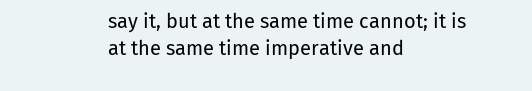say it, but at the same time cannot; it is at the same time imperative and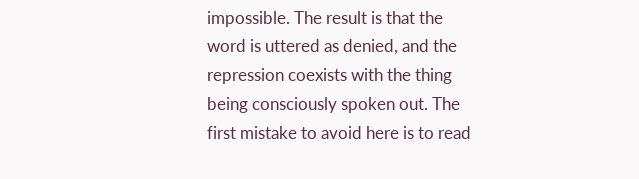impossible. The result is that the word is uttered as denied, and the repression coexists with the thing being consciously spoken out. The first mistake to avoid here is to read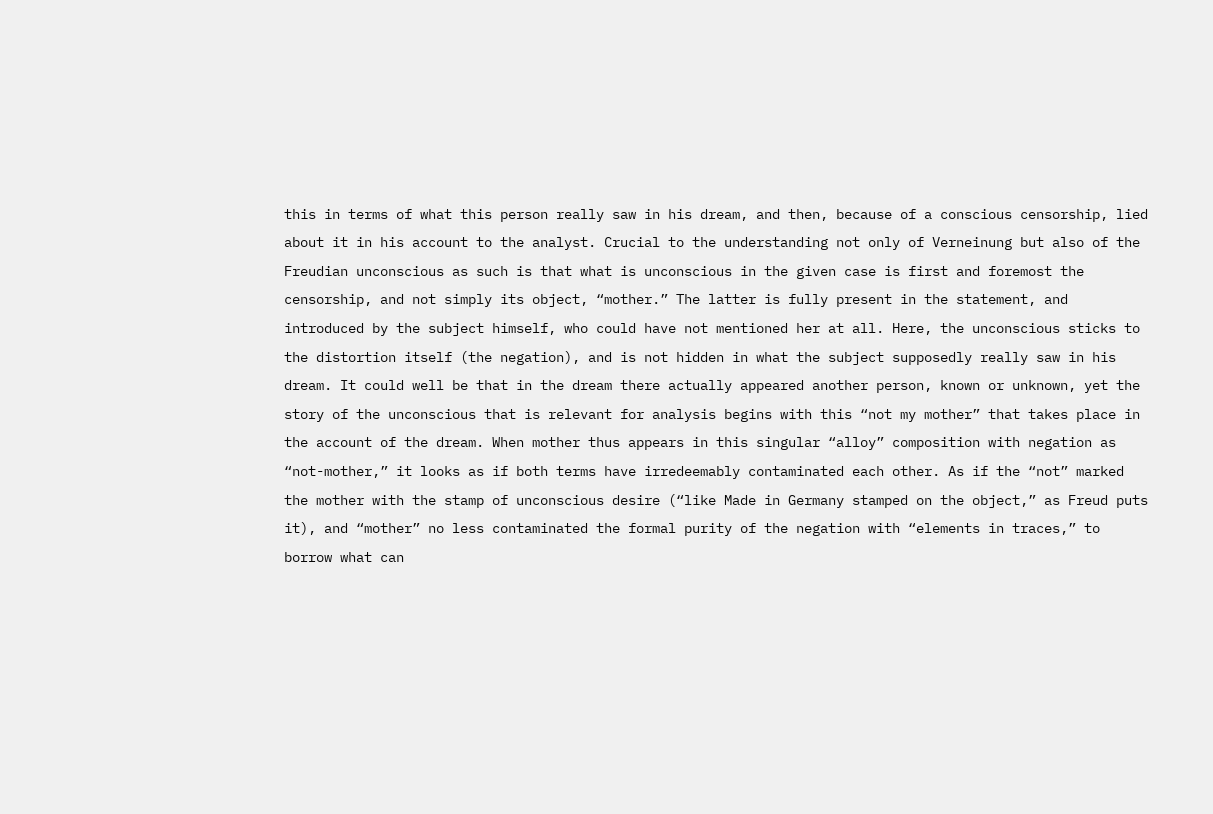this in terms of what this person really saw in his dream, and then, because of a conscious censorship, lied about it in his account to the analyst. Crucial to the understanding not only of Verneinung but also of the Freudian unconscious as such is that what is unconscious in the given case is first and foremost the censorship, and not simply its object, “mother.” The latter is fully present in the statement, and introduced by the subject himself, who could have not mentioned her at all. Here, the unconscious sticks to the distortion itself (the negation), and is not hidden in what the subject supposedly really saw in his dream. It could well be that in the dream there actually appeared another person, known or unknown, yet the story of the unconscious that is relevant for analysis begins with this “not my mother” that takes place in the account of the dream. When mother thus appears in this singular “alloy” composition with negation as “not-mother,” it looks as if both terms have irredeemably contaminated each other. As if the “not” marked the mother with the stamp of unconscious desire (“like Made in Germany stamped on the object,” as Freud puts it), and “mother” no less contaminated the formal purity of the negation with “elements in traces,” to borrow what can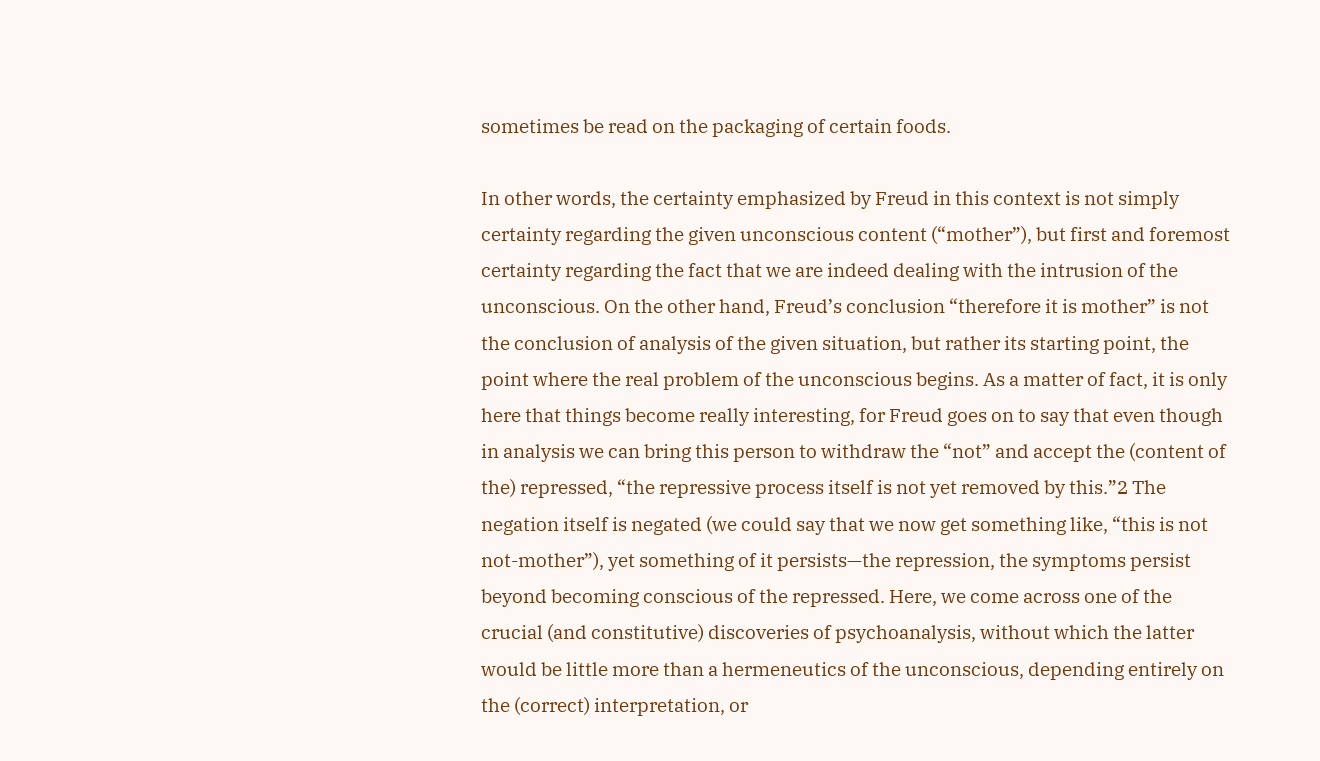sometimes be read on the packaging of certain foods.

In other words, the certainty emphasized by Freud in this context is not simply certainty regarding the given unconscious content (“mother”), but first and foremost certainty regarding the fact that we are indeed dealing with the intrusion of the unconscious. On the other hand, Freud’s conclusion “therefore it is mother” is not the conclusion of analysis of the given situation, but rather its starting point, the point where the real problem of the unconscious begins. As a matter of fact, it is only here that things become really interesting, for Freud goes on to say that even though in analysis we can bring this person to withdraw the “not” and accept the (content of the) repressed, “the repressive process itself is not yet removed by this.”2 The negation itself is negated (we could say that we now get something like, “this is not not-mother”), yet something of it persists—the repression, the symptoms persist beyond becoming conscious of the repressed. Here, we come across one of the crucial (and constitutive) discoveries of psychoanalysis, without which the latter would be little more than a hermeneutics of the unconscious, depending entirely on the (correct) interpretation, or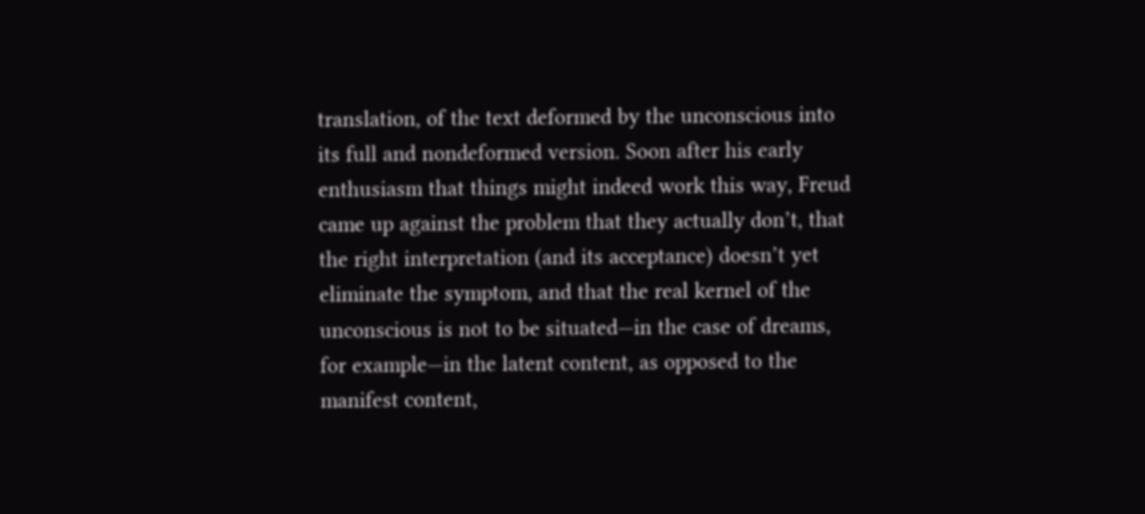translation, of the text deformed by the unconscious into its full and nondeformed version. Soon after his early enthusiasm that things might indeed work this way, Freud came up against the problem that they actually don’t, that the right interpretation (and its acceptance) doesn’t yet eliminate the symptom, and that the real kernel of the unconscious is not to be situated—in the case of dreams, for example—in the latent content, as opposed to the manifest content,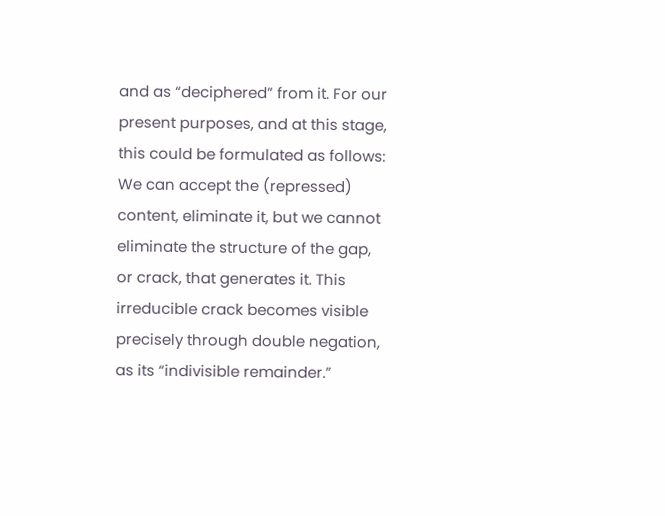and as “deciphered” from it. For our present purposes, and at this stage, this could be formulated as follows: We can accept the (repressed) content, eliminate it, but we cannot eliminate the structure of the gap, or crack, that generates it. This irreducible crack becomes visible precisely through double negation, as its “indivisible remainder.”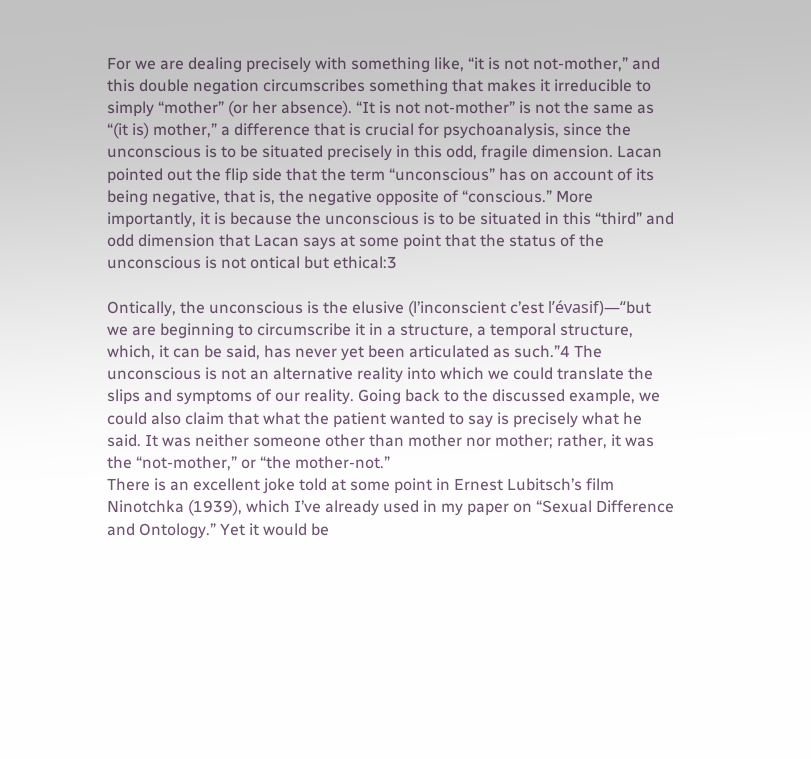For we are dealing precisely with something like, “it is not not-mother,” and this double negation circumscribes something that makes it irreducible to simply “mother” (or her absence). “It is not not-mother” is not the same as “(it is) mother,” a difference that is crucial for psychoanalysis, since the unconscious is to be situated precisely in this odd, fragile dimension. Lacan pointed out the flip side that the term “unconscious” has on account of its being negative, that is, the negative opposite of “conscious.” More importantly, it is because the unconscious is to be situated in this “third” and odd dimension that Lacan says at some point that the status of the unconscious is not ontical but ethical:3

Ontically, the unconscious is the elusive (l’inconscient c’est l’évasif)—“but we are beginning to circumscribe it in a structure, a temporal structure, which, it can be said, has never yet been articulated as such.”4 The unconscious is not an alternative reality into which we could translate the slips and symptoms of our reality. Going back to the discussed example, we could also claim that what the patient wanted to say is precisely what he said. It was neither someone other than mother nor mother; rather, it was the “not-mother,” or “the mother-not.”
There is an excellent joke told at some point in Ernest Lubitsch’s film Ninotchka (1939), which I’ve already used in my paper on “Sexual Difference and Ontology.” Yet it would be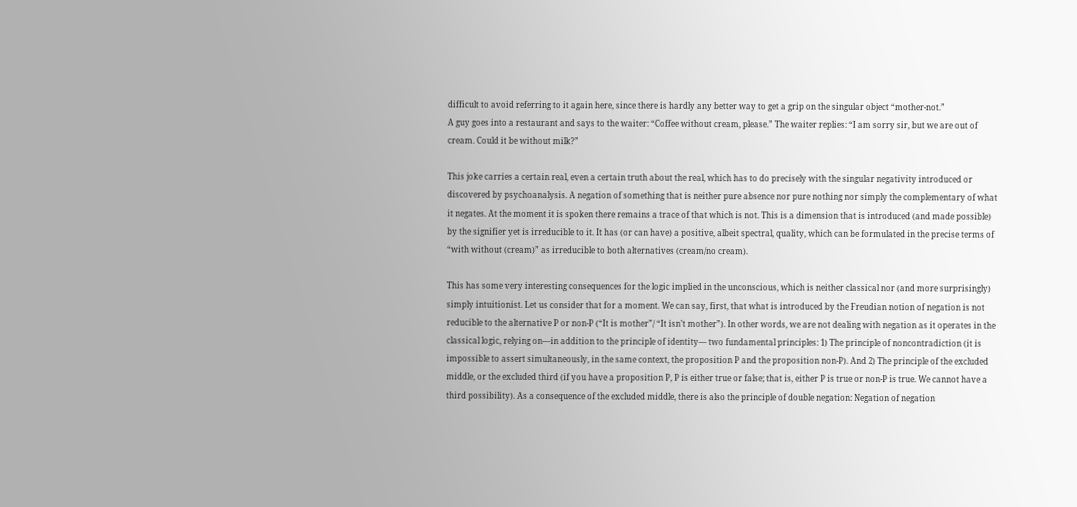difficult to avoid referring to it again here, since there is hardly any better way to get a grip on the singular object “mother-not.”
A guy goes into a restaurant and says to the waiter: “Coffee without cream, please.” The waiter replies: “I am sorry sir, but we are out of cream. Could it be without milk?”

This joke carries a certain real, even a certain truth about the real, which has to do precisely with the singular negativity introduced or discovered by psychoanalysis. A negation of something that is neither pure absence nor pure nothing nor simply the complementary of what it negates. At the moment it is spoken there remains a trace of that which is not. This is a dimension that is introduced (and made possible) by the signifier yet is irreducible to it. It has (or can have) a positive, albeit spectral, quality, which can be formulated in the precise terms of “with without (cream)” as irreducible to both alternatives (cream/no cream).

This has some very interesting consequences for the logic implied in the unconscious, which is neither classical nor (and more surprisingly) simply intuitionist. Let us consider that for a moment. We can say, first, that what is introduced by the Freudian notion of negation is not reducible to the alternative P or non-P (“It is mother”/ “It isn’t mother”). In other words, we are not dealing with negation as it operates in the classical logic, relying on—in addition to the principle of identity— two fundamental principles: 1) The principle of noncontradiction (it is impossible to assert simultaneously, in the same context, the proposition P and the proposition non-P). And 2) The principle of the excluded middle, or the excluded third (if you have a proposition P, P is either true or false; that is, either P is true or non-P is true. We cannot have a third possibility). As a consequence of the excluded middle, there is also the principle of double negation: Negation of negation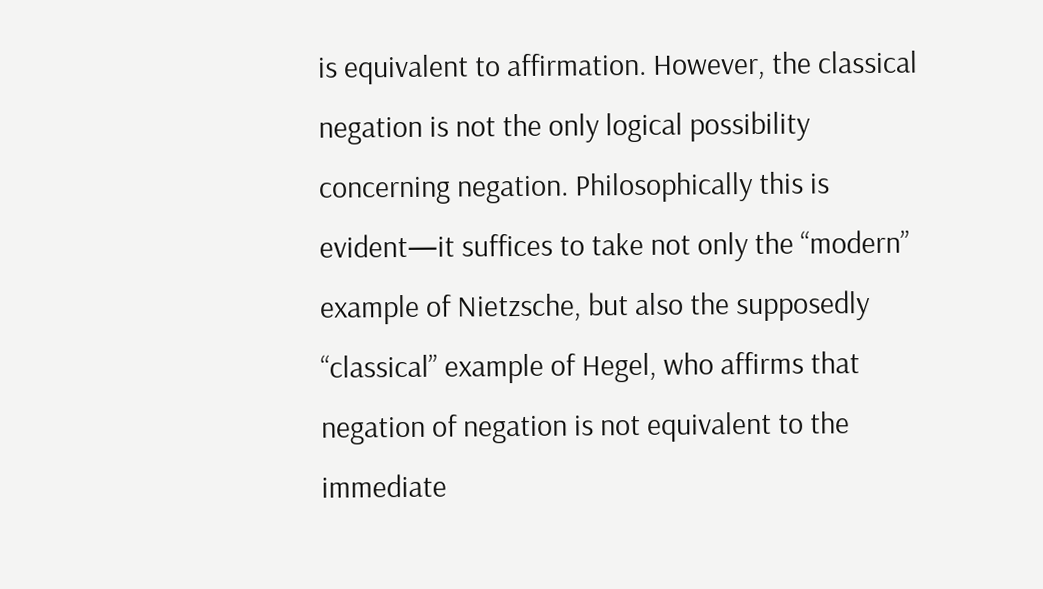is equivalent to affirmation. However, the classical negation is not the only logical possibility concerning negation. Philosophically this is evident—it suffices to take not only the “modern” example of Nietzsche, but also the supposedly “classical” example of Hegel, who affirms that negation of negation is not equivalent to the immediate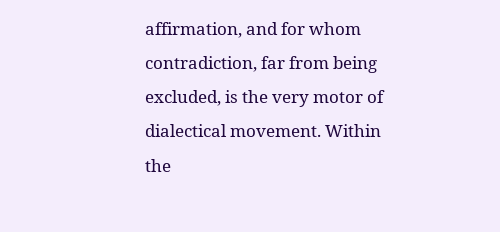affirmation, and for whom contradiction, far from being excluded, is the very motor of dialectical movement. Within the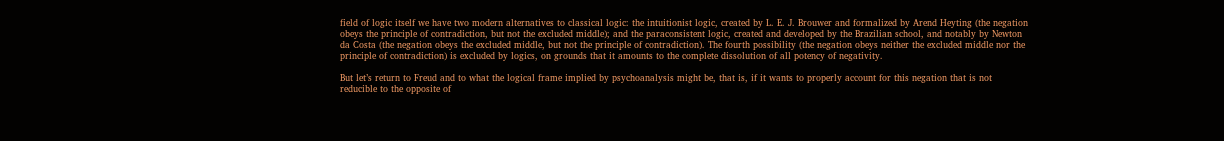field of logic itself we have two modern alternatives to classical logic: the intuitionist logic, created by L. E. J. Brouwer and formalized by Arend Heyting (the negation obeys the principle of contradiction, but not the excluded middle); and the paraconsistent logic, created and developed by the Brazilian school, and notably by Newton da Costa (the negation obeys the excluded middle, but not the principle of contradiction). The fourth possibility (the negation obeys neither the excluded middle nor the principle of contradiction) is excluded by logics, on grounds that it amounts to the complete dissolution of all potency of negativity.

But let’s return to Freud and to what the logical frame implied by psychoanalysis might be, that is, if it wants to properly account for this negation that is not reducible to the opposite of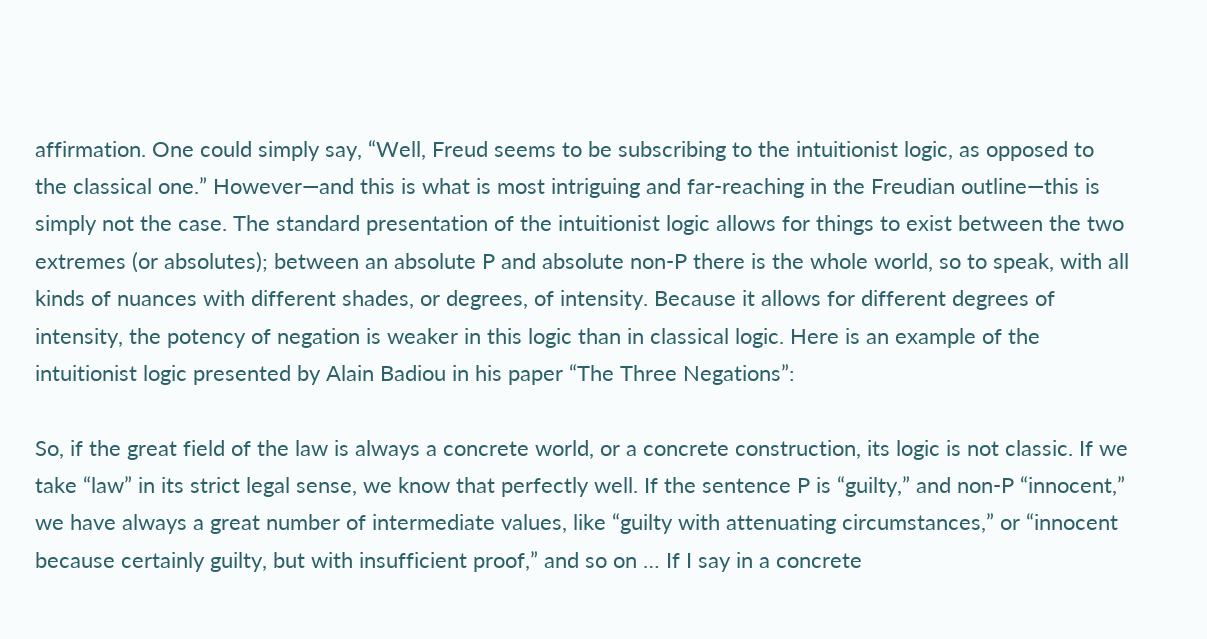affirmation. One could simply say, “Well, Freud seems to be subscribing to the intuitionist logic, as opposed to the classical one.” However—and this is what is most intriguing and far-reaching in the Freudian outline—this is simply not the case. The standard presentation of the intuitionist logic allows for things to exist between the two extremes (or absolutes); between an absolute P and absolute non-P there is the whole world, so to speak, with all kinds of nuances with different shades, or degrees, of intensity. Because it allows for different degrees of intensity, the potency of negation is weaker in this logic than in classical logic. Here is an example of the intuitionist logic presented by Alain Badiou in his paper “The Three Negations”:

So, if the great field of the law is always a concrete world, or a concrete construction, its logic is not classic. If we take “law” in its strict legal sense, we know that perfectly well. If the sentence P is “guilty,” and non-P “innocent,” we have always a great number of intermediate values, like “guilty with attenuating circumstances,” or “innocent because certainly guilty, but with insufficient proof,” and so on … If I say in a concrete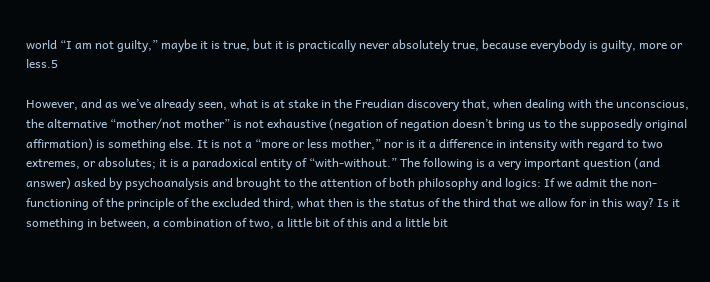world “I am not guilty,” maybe it is true, but it is practically never absolutely true, because everybody is guilty, more or less.5

However, and as we’ve already seen, what is at stake in the Freudian discovery that, when dealing with the unconscious, the alternative “mother/not mother” is not exhaustive (negation of negation doesn’t bring us to the supposedly original affirmation) is something else. It is not a “more or less mother,” nor is it a difference in intensity with regard to two extremes, or absolutes; it is a paradoxical entity of “with-without.” The following is a very important question (and answer) asked by psychoanalysis and brought to the attention of both philosophy and logics: If we admit the non-functioning of the principle of the excluded third, what then is the status of the third that we allow for in this way? Is it something in between, a combination of two, a little bit of this and a little bit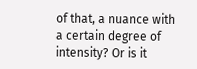of that, a nuance with a certain degree of intensity? Or is it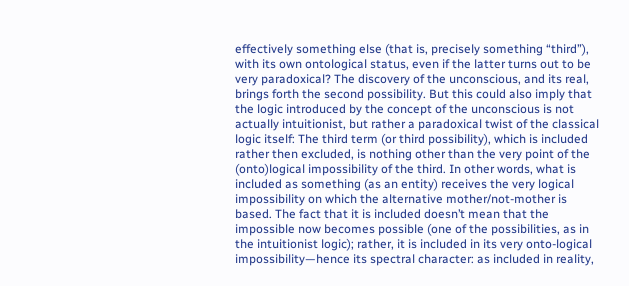effectively something else (that is, precisely something “third”), with its own ontological status, even if the latter turns out to be very paradoxical? The discovery of the unconscious, and its real, brings forth the second possibility. But this could also imply that the logic introduced by the concept of the unconscious is not actually intuitionist, but rather a paradoxical twist of the classical logic itself: The third term (or third possibility), which is included rather then excluded, is nothing other than the very point of the (onto)logical impossibility of the third. In other words, what is included as something (as an entity) receives the very logical impossibility on which the alternative mother/not-mother is based. The fact that it is included doesn’t mean that the impossible now becomes possible (one of the possibilities, as in the intuitionist logic); rather, it is included in its very onto-logical impossibility—hence its spectral character: as included in reality,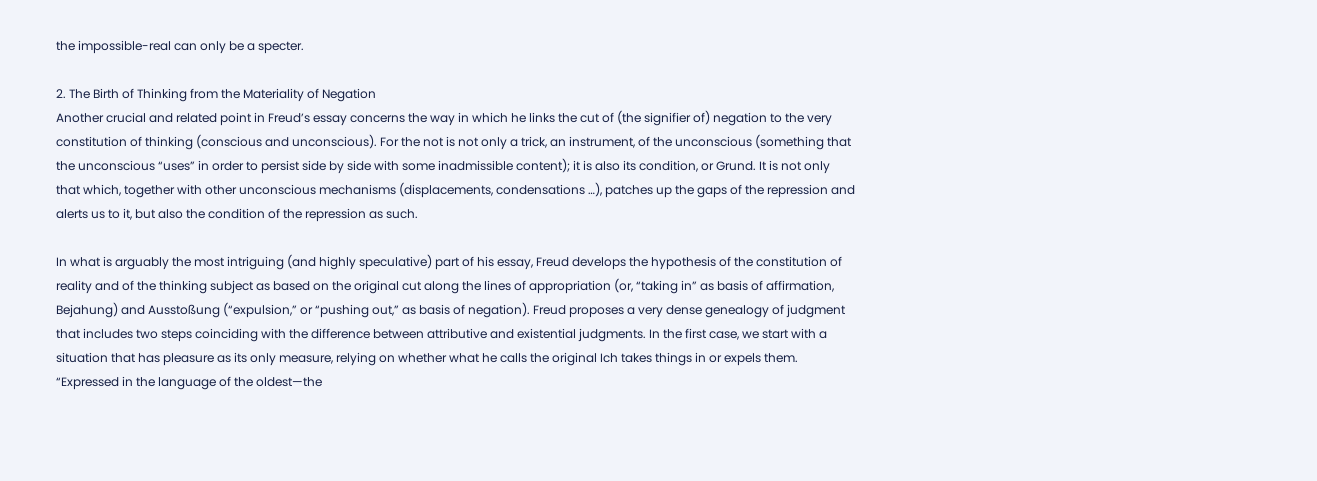the impossible-real can only be a specter.

2. The Birth of Thinking from the Materiality of Negation
Another crucial and related point in Freud’s essay concerns the way in which he links the cut of (the signifier of) negation to the very constitution of thinking (conscious and unconscious). For the not is not only a trick, an instrument, of the unconscious (something that the unconscious “uses” in order to persist side by side with some inadmissible content); it is also its condition, or Grund. It is not only that which, together with other unconscious mechanisms (displacements, condensations …), patches up the gaps of the repression and alerts us to it, but also the condition of the repression as such.

In what is arguably the most intriguing (and highly speculative) part of his essay, Freud develops the hypothesis of the constitution of reality and of the thinking subject as based on the original cut along the lines of appropriation (or, “taking in” as basis of affirmation, Bejahung) and Ausstoßung (“expulsion,” or “pushing out,” as basis of negation). Freud proposes a very dense genealogy of judgment that includes two steps coinciding with the difference between attributive and existential judgments. In the first case, we start with a situation that has pleasure as its only measure, relying on whether what he calls the original Ich takes things in or expels them. “Expressed in the language of the oldest—the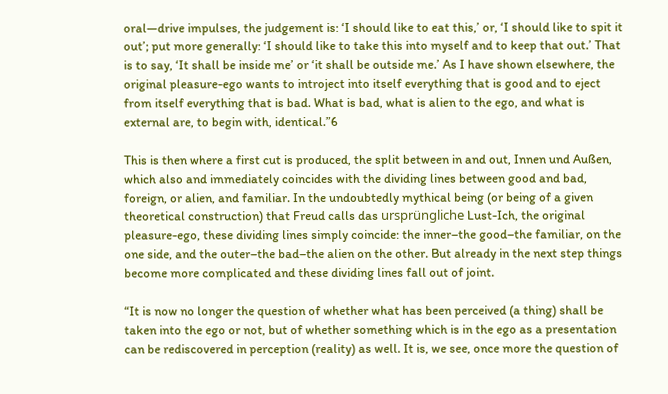oral—drive impulses, the judgement is: ‘I should like to eat this,’ or, ‘I should like to spit it out’; put more generally: ‘I should like to take this into myself and to keep that out.’ That is to say, ‘It shall be inside me’ or ‘it shall be outside me.’ As I have shown elsewhere, the original pleasure-ego wants to introject into itself everything that is good and to eject from itself everything that is bad. What is bad, what is alien to the ego, and what is external are, to begin with, identical.”6

This is then where a first cut is produced, the split between in and out, Innen und Außen, which also and immediately coincides with the dividing lines between good and bad, foreign, or alien, and familiar. In the undoubtedly mythical being (or being of a given theoretical construction) that Freud calls das ursprüngliche Lust-Ich, the original pleasure-ego, these dividing lines simply coincide: the inner–the good–the familiar, on the one side, and the outer–the bad–the alien on the other. But already in the next step things become more complicated and these dividing lines fall out of joint.

“It is now no longer the question of whether what has been perceived (a thing) shall be taken into the ego or not, but of whether something which is in the ego as a presentation can be rediscovered in perception (reality) as well. It is, we see, once more the question of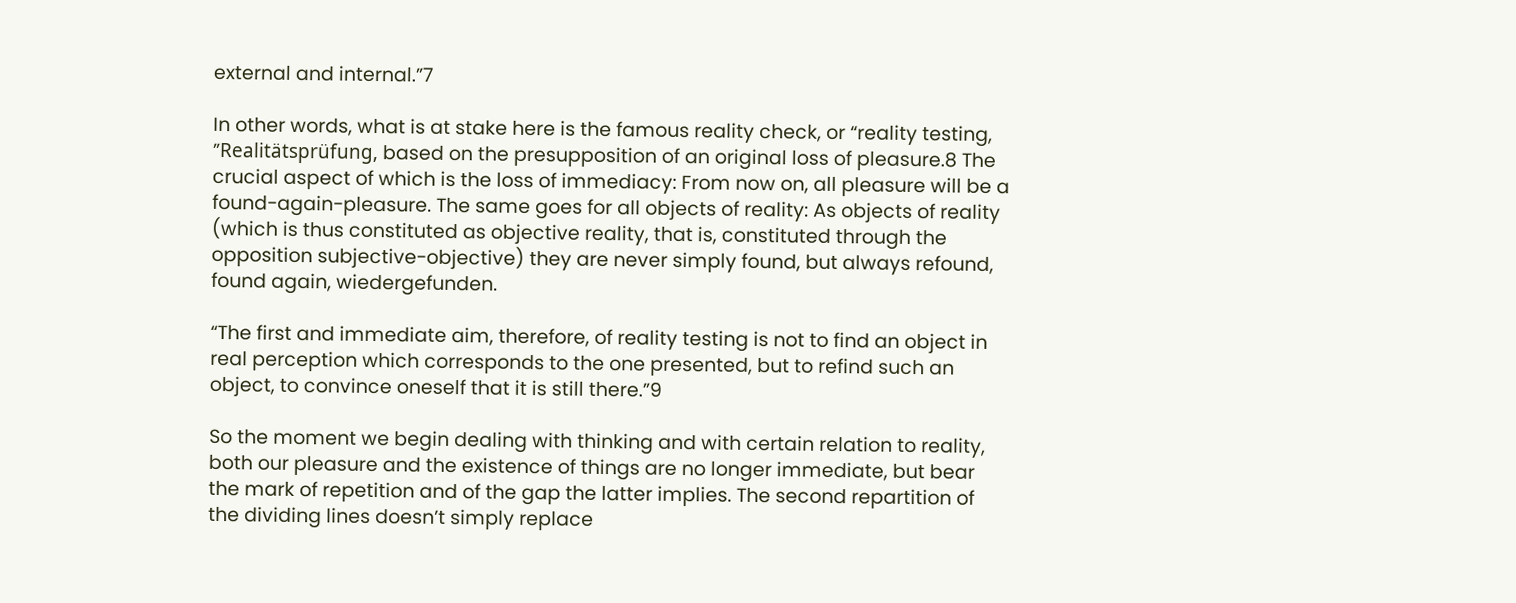external and internal.”7

In other words, what is at stake here is the famous reality check, or “reality testing, ”Realitätsprüfung, based on the presupposition of an original loss of pleasure.8 The crucial aspect of which is the loss of immediacy: From now on, all pleasure will be a found-again-pleasure. The same goes for all objects of reality: As objects of reality (which is thus constituted as objective reality, that is, constituted through the opposition subjective-objective) they are never simply found, but always refound, found again, wiedergefunden.

“The first and immediate aim, therefore, of reality testing is not to find an object in real perception which corresponds to the one presented, but to refind such an object, to convince oneself that it is still there.”9

So the moment we begin dealing with thinking and with certain relation to reality, both our pleasure and the existence of things are no longer immediate, but bear the mark of repetition and of the gap the latter implies. The second repartition of the dividing lines doesn’t simply replace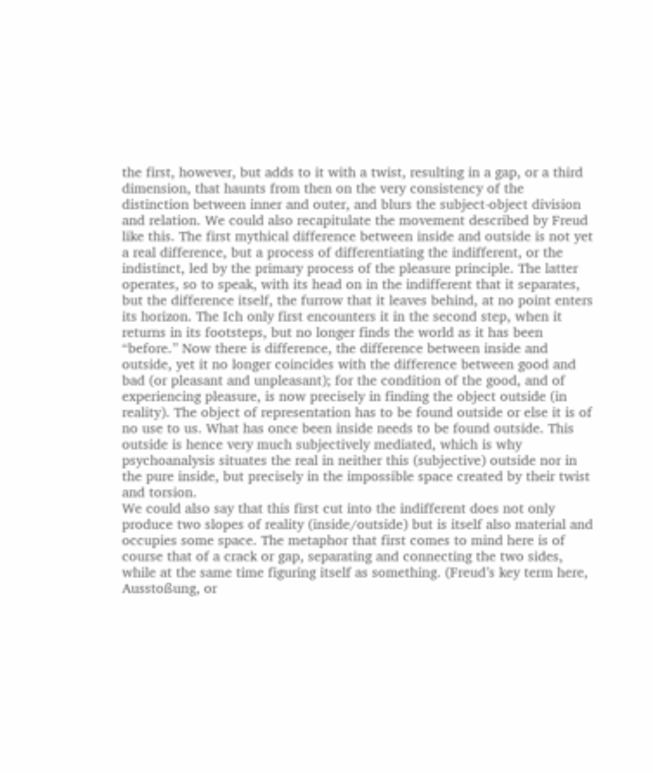the first, however, but adds to it with a twist, resulting in a gap, or a third dimension, that haunts from then on the very consistency of the distinction between inner and outer, and blurs the subject-object division and relation. We could also recapitulate the movement described by Freud like this. The first mythical difference between inside and outside is not yet a real difference, but a process of differentiating the indifferent, or the indistinct, led by the primary process of the pleasure principle. The latter operates, so to speak, with its head on in the indifferent that it separates, but the difference itself, the furrow that it leaves behind, at no point enters its horizon. The Ich only first encounters it in the second step, when it returns in its footsteps, but no longer finds the world as it has been “before.” Now there is difference, the difference between inside and outside, yet it no longer coincides with the difference between good and bad (or pleasant and unpleasant); for the condition of the good, and of experiencing pleasure, is now precisely in finding the object outside (in reality). The object of representation has to be found outside or else it is of no use to us. What has once been inside needs to be found outside. This outside is hence very much subjectively mediated, which is why psychoanalysis situates the real in neither this (subjective) outside nor in the pure inside, but precisely in the impossible space created by their twist and torsion.
We could also say that this first cut into the indifferent does not only produce two slopes of reality (inside/outside) but is itself also material and occupies some space. The metaphor that first comes to mind here is of course that of a crack or gap, separating and connecting the two sides, while at the same time figuring itself as something. (Freud’s key term here, Ausstoßung, or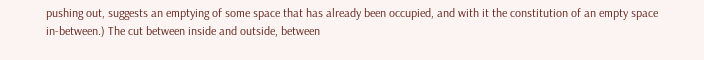pushing out, suggests an emptying of some space that has already been occupied, and with it the constitution of an empty space in-between.) The cut between inside and outside, between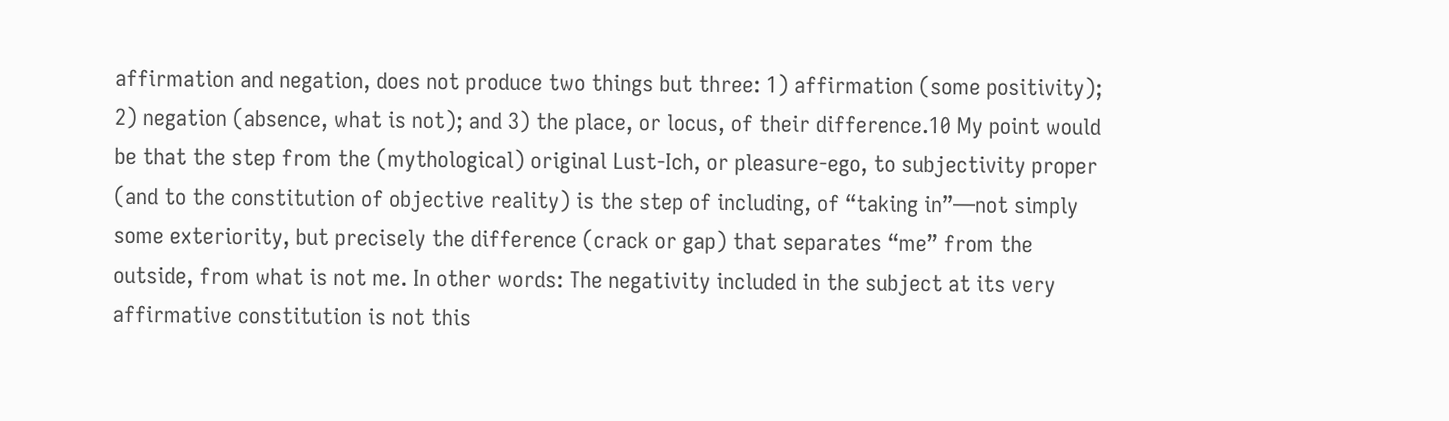affirmation and negation, does not produce two things but three: 1) affirmation (some positivity); 2) negation (absence, what is not); and 3) the place, or locus, of their difference.10 My point would be that the step from the (mythological) original Lust-Ich, or pleasure-ego, to subjectivity proper (and to the constitution of objective reality) is the step of including, of “taking in”—not simply some exteriority, but precisely the difference (crack or gap) that separates “me” from the outside, from what is not me. In other words: The negativity included in the subject at its very affirmative constitution is not this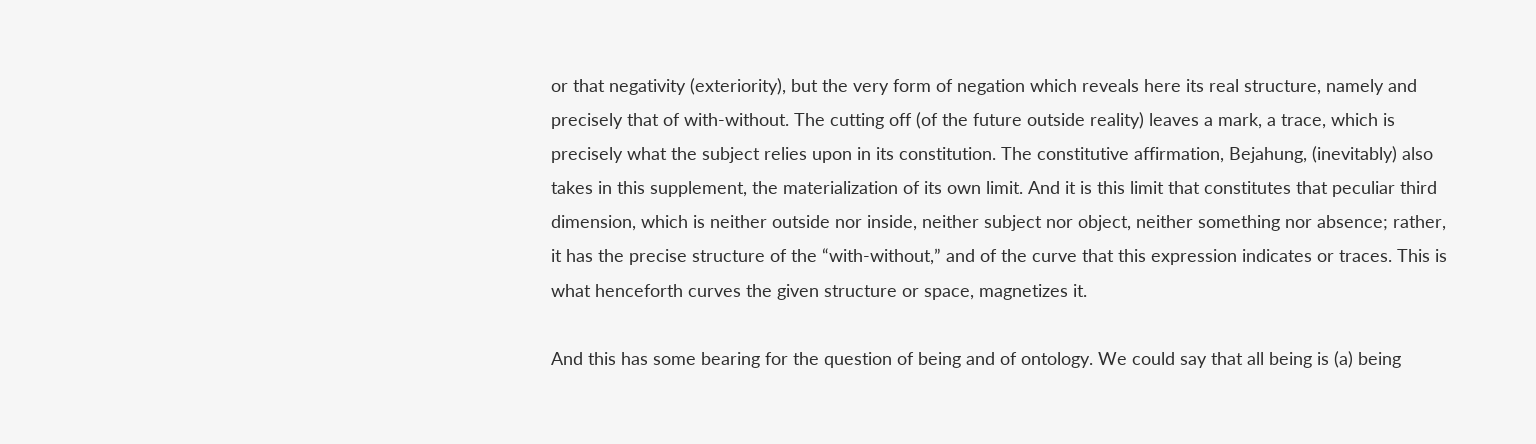or that negativity (exteriority), but the very form of negation which reveals here its real structure, namely and precisely that of with-without. The cutting off (of the future outside reality) leaves a mark, a trace, which is precisely what the subject relies upon in its constitution. The constitutive affirmation, Bejahung, (inevitably) also takes in this supplement, the materialization of its own limit. And it is this limit that constitutes that peculiar third dimension, which is neither outside nor inside, neither subject nor object, neither something nor absence; rather, it has the precise structure of the “with-without,” and of the curve that this expression indicates or traces. This is what henceforth curves the given structure or space, magnetizes it.

And this has some bearing for the question of being and of ontology. We could say that all being is (a) being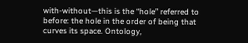with-without—this is the “hole” referred to before: the hole in the order of being that curves its space. Ontology,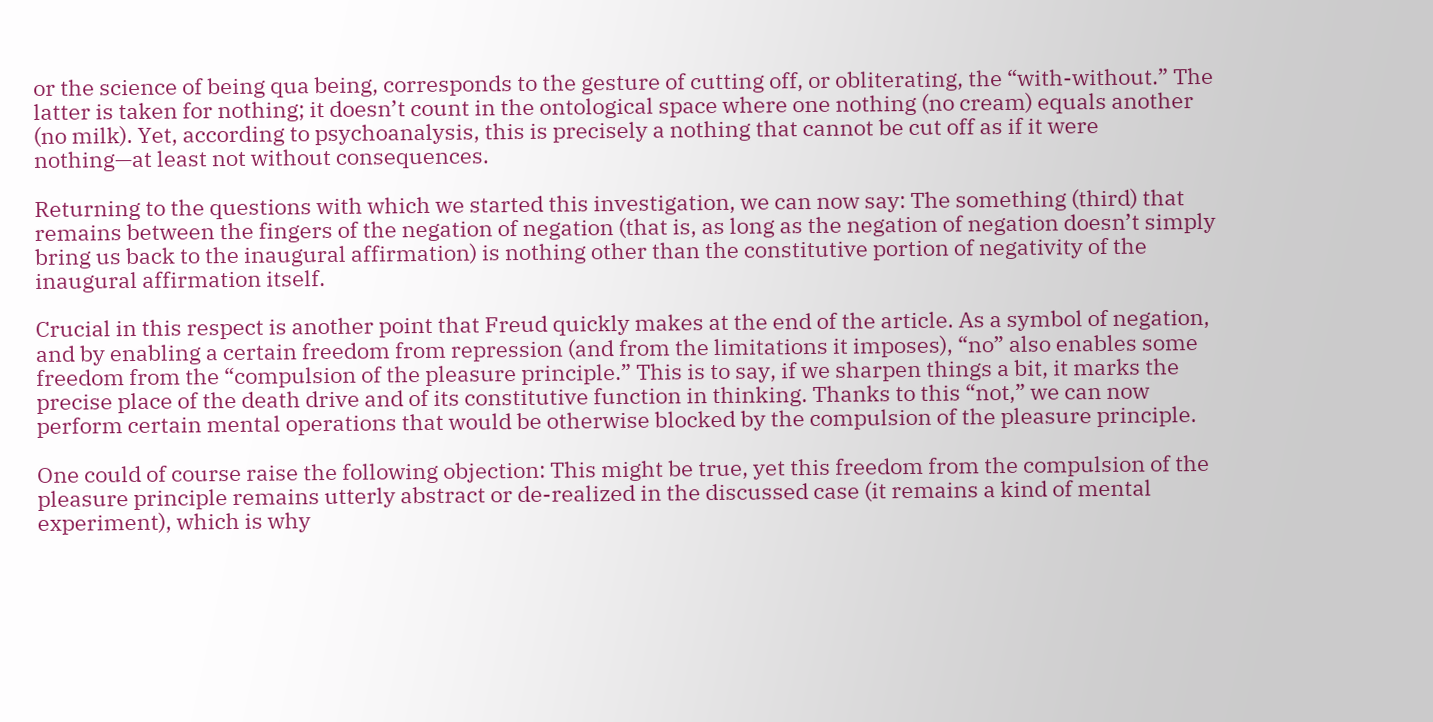or the science of being qua being, corresponds to the gesture of cutting off, or obliterating, the “with-without.” The latter is taken for nothing; it doesn’t count in the ontological space where one nothing (no cream) equals another (no milk). Yet, according to psychoanalysis, this is precisely a nothing that cannot be cut off as if it were nothing—at least not without consequences.

Returning to the questions with which we started this investigation, we can now say: The something (third) that remains between the fingers of the negation of negation (that is, as long as the negation of negation doesn’t simply bring us back to the inaugural affirmation) is nothing other than the constitutive portion of negativity of the inaugural affirmation itself.

Crucial in this respect is another point that Freud quickly makes at the end of the article. As a symbol of negation, and by enabling a certain freedom from repression (and from the limitations it imposes), “no” also enables some freedom from the “compulsion of the pleasure principle.” This is to say, if we sharpen things a bit, it marks the precise place of the death drive and of its constitutive function in thinking. Thanks to this “not,” we can now perform certain mental operations that would be otherwise blocked by the compulsion of the pleasure principle.

One could of course raise the following objection: This might be true, yet this freedom from the compulsion of the pleasure principle remains utterly abstract or de-realized in the discussed case (it remains a kind of mental experiment), which is why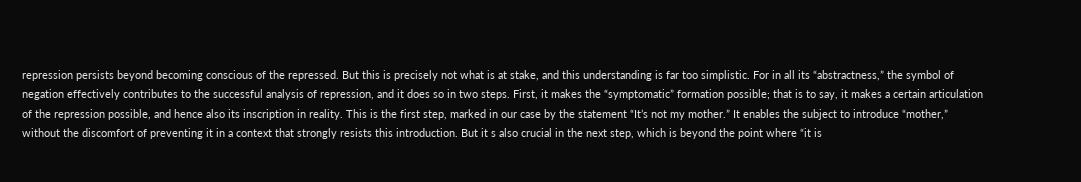repression persists beyond becoming conscious of the repressed. But this is precisely not what is at stake, and this understanding is far too simplistic. For in all its “abstractness,” the symbol of negation effectively contributes to the successful analysis of repression, and it does so in two steps. First, it makes the “symptomatic” formation possible; that is to say, it makes a certain articulation of the repression possible, and hence also its inscription in reality. This is the first step, marked in our case by the statement “It’s not my mother.” It enables the subject to introduce “mother,” without the discomfort of preventing it in a context that strongly resists this introduction. But it s also crucial in the next step, which is beyond the point where “it is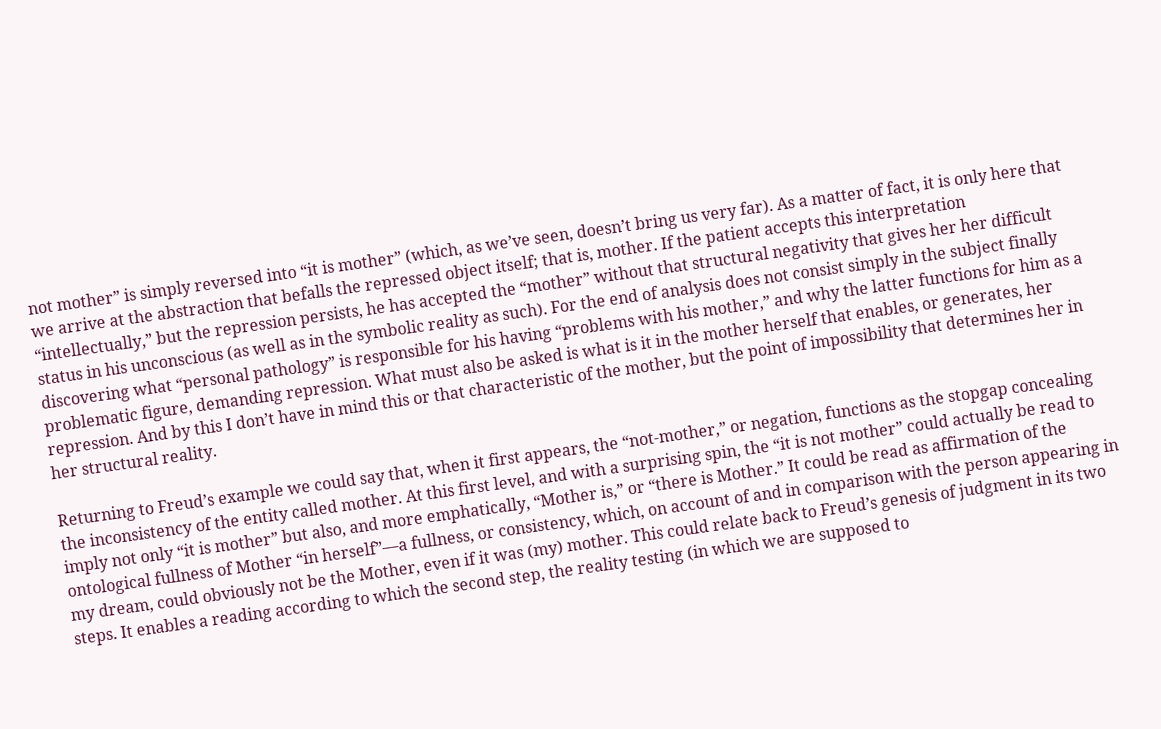not mother” is simply reversed into “it is mother” (which, as we’ve seen, doesn’t bring us very far). As a matter of fact, it is only here that we arrive at the abstraction that befalls the repressed object itself; that is, mother. If the patient accepts this interpretation “intellectually,” but the repression persists, he has accepted the “mother” without that structural negativity that gives her her difficult status in his unconscious (as well as in the symbolic reality as such). For the end of analysis does not consist simply in the subject finally discovering what “personal pathology” is responsible for his having “problems with his mother,” and why the latter functions for him as a problematic figure, demanding repression. What must also be asked is what is it in the mother herself that enables, or generates, her repression. And by this I don’t have in mind this or that characteristic of the mother, but the point of impossibility that determines her in her structural reality.

Returning to Freud’s example we could say that, when it first appears, the “not-mother,” or negation, functions as the stopgap concealing the inconsistency of the entity called mother. At this first level, and with a surprising spin, the “it is not mother” could actually be read to imply not only “it is mother” but also, and more emphatically, “Mother is,” or “there is Mother.” It could be read as affirmation of the ontological fullness of Mother “in herself”—a fullness, or consistency, which, on account of and in comparison with the person appearing in my dream, could obviously not be the Mother, even if it was (my) mother. This could relate back to Freud’s genesis of judgment in its two steps. It enables a reading according to which the second step, the reality testing (in which we are supposed to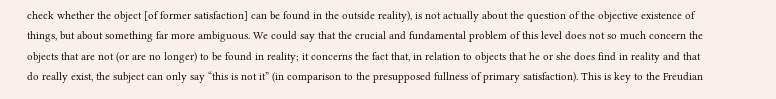check whether the object [of former satisfaction] can be found in the outside reality), is not actually about the question of the objective existence of things, but about something far more ambiguous. We could say that the crucial and fundamental problem of this level does not so much concern the objects that are not (or are no longer) to be found in reality; it concerns the fact that, in relation to objects that he or she does find in reality and that do really exist, the subject can only say “this is not it” (in comparison to the presupposed fullness of primary satisfaction). This is key to the Freudian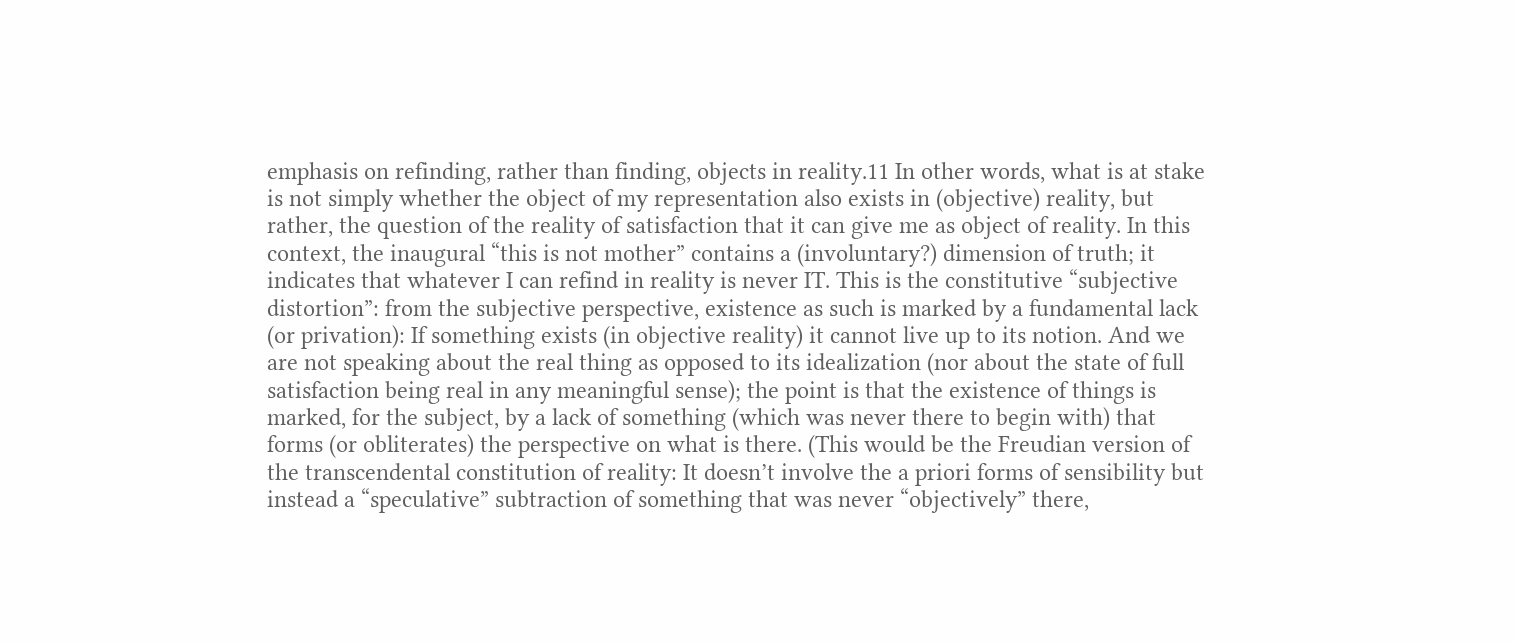emphasis on refinding, rather than finding, objects in reality.11 In other words, what is at stake is not simply whether the object of my representation also exists in (objective) reality, but rather, the question of the reality of satisfaction that it can give me as object of reality. In this context, the inaugural “this is not mother” contains a (involuntary?) dimension of truth; it indicates that whatever I can refind in reality is never IT. This is the constitutive “subjective distortion”: from the subjective perspective, existence as such is marked by a fundamental lack (or privation): If something exists (in objective reality) it cannot live up to its notion. And we are not speaking about the real thing as opposed to its idealization (nor about the state of full satisfaction being real in any meaningful sense); the point is that the existence of things is marked, for the subject, by a lack of something (which was never there to begin with) that forms (or obliterates) the perspective on what is there. (This would be the Freudian version of the transcendental constitution of reality: It doesn’t involve the a priori forms of sensibility but instead a “speculative” subtraction of something that was never “objectively” there,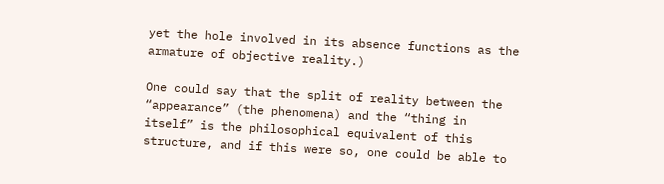yet the hole involved in its absence functions as the armature of objective reality.)

One could say that the split of reality between the “appearance” (the phenomena) and the “thing in itself” is the philosophical equivalent of this structure, and if this were so, one could be able to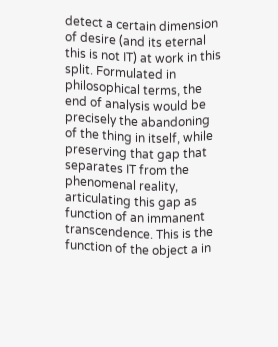detect a certain dimension of desire (and its eternal this is not IT) at work in this split. Formulated in philosophical terms, the end of analysis would be precisely the abandoning of the thing in itself, while preserving that gap that separates IT from the phenomenal reality, articulating this gap as function of an immanent transcendence. This is the function of the object a in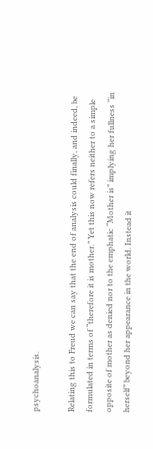psychoanalysis.

Relating this to Freud we can say that the end of analysis could finally, and indeed, be formulated in terms of “therefore it is mother.” Yet this now refers neither to a simple opposite of mother as denied nor to the emphatic “Mother is” implying her fullness “in herself” beyond her appearance in the world. Instead it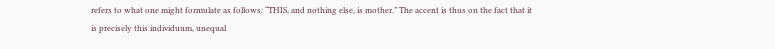refers to what one might formulate as follows: “THIS, and nothing else, is mother.” The accent is thus on the fact that it is precisely this individuum, unequal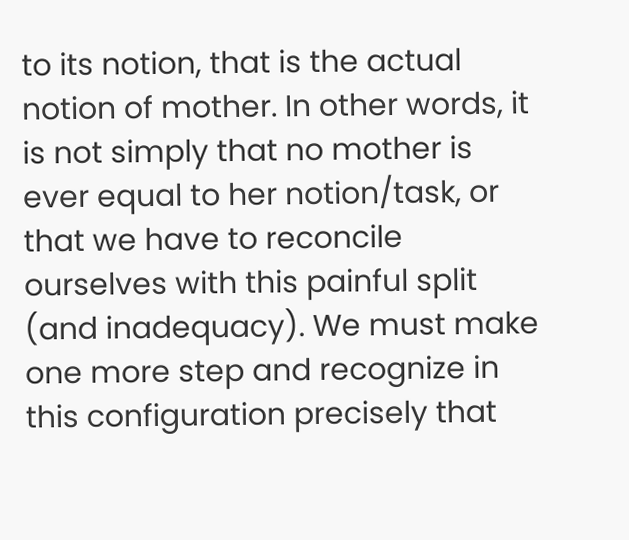to its notion, that is the actual notion of mother. In other words, it is not simply that no mother is ever equal to her notion/task, or that we have to reconcile ourselves with this painful split (and inadequacy). We must make one more step and recognize in this configuration precisely that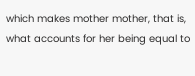which makes mother mother, that is, what accounts for her being equal to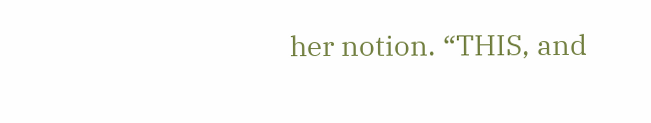her notion. “THIS, and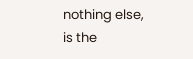nothing else, is the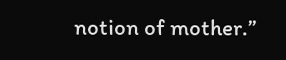notion of mother.”